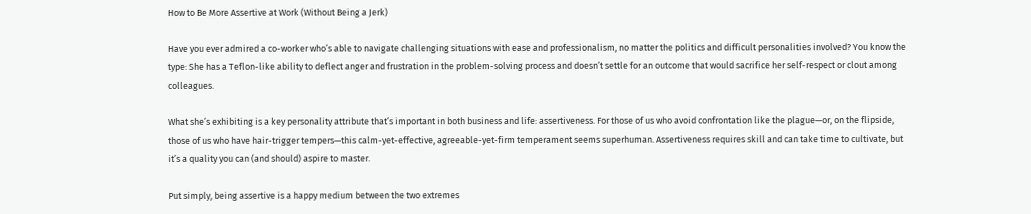How to Be More Assertive at Work (Without Being a Jerk)

Have you ever admired a co-worker who’s able to navigate challenging situations with ease and professionalism, no matter the politics and difficult personalities involved? You know the type: She has a Teflon-like ability to deflect anger and frustration in the problem-solving process and doesn’t settle for an outcome that would sacrifice her self-respect or clout among colleagues.

What she’s exhibiting is a key personality attribute that’s important in both business and life: assertiveness. For those of us who avoid confrontation like the plague—or, on the flipside, those of us who have hair-trigger tempers—this calm-yet-effective, agreeable-yet-firm temperament seems superhuman. Assertiveness requires skill and can take time to cultivate, but it’s a quality you can (and should) aspire to master.

Put simply, being assertive is a happy medium between the two extremes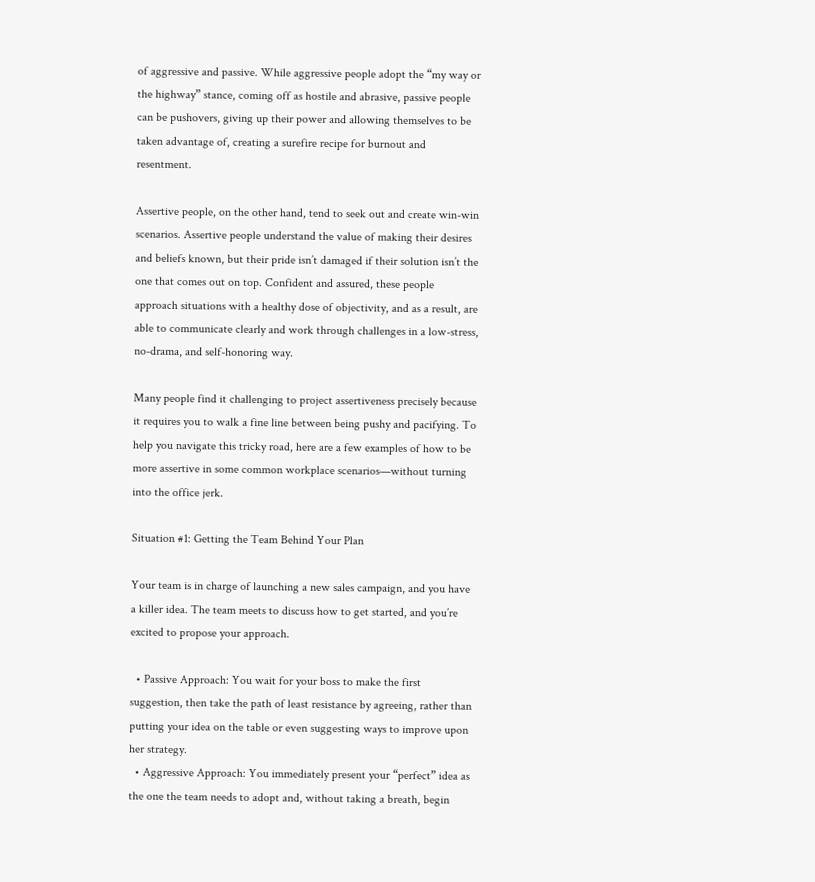of aggressive and passive. While aggressive people adopt the “my way or the highway” stance, coming off as hostile and abrasive, passive people can be pushovers, giving up their power and allowing themselves to be taken advantage of, creating a surefire recipe for burnout and resentment.

Assertive people, on the other hand, tend to seek out and create win-win scenarios. Assertive people understand the value of making their desires and beliefs known, but their pride isn’t damaged if their solution isn’t the one that comes out on top. Confident and assured, these people approach situations with a healthy dose of objectivity, and as a result, are able to communicate clearly and work through challenges in a low-stress, no-drama, and self-honoring way.

Many people find it challenging to project assertiveness precisely because it requires you to walk a fine line between being pushy and pacifying. To help you navigate this tricky road, here are a few examples of how to be more assertive in some common workplace scenarios—without turning into the office jerk.

Situation #1: Getting the Team Behind Your Plan

Your team is in charge of launching a new sales campaign, and you have a killer idea. The team meets to discuss how to get started, and you’re excited to propose your approach.

  • Passive Approach: You wait for your boss to make the first suggestion, then take the path of least resistance by agreeing, rather than putting your idea on the table or even suggesting ways to improve upon her strategy.
  • Aggressive Approach: You immediately present your “perfect” idea as the one the team needs to adopt and, without taking a breath, begin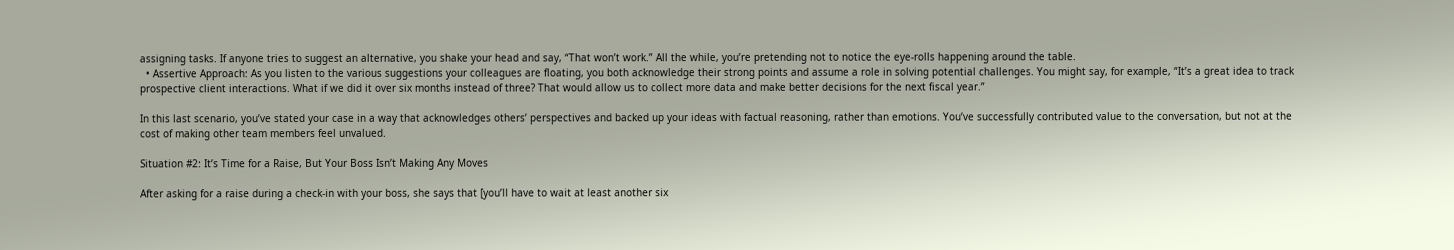assigning tasks. If anyone tries to suggest an alternative, you shake your head and say, “That won’t work.” All the while, you’re pretending not to notice the eye-rolls happening around the table.
  • Assertive Approach: As you listen to the various suggestions your colleagues are floating, you both acknowledge their strong points and assume a role in solving potential challenges. You might say, for example, “It’s a great idea to track prospective client interactions. What if we did it over six months instead of three? That would allow us to collect more data and make better decisions for the next fiscal year.”

In this last scenario, you’ve stated your case in a way that acknowledges others’ perspectives and backed up your ideas with factual reasoning, rather than emotions. You’ve successfully contributed value to the conversation, but not at the cost of making other team members feel unvalued.

Situation #2: It’s Time for a Raise, But Your Boss Isn’t Making Any Moves

After asking for a raise during a check-in with your boss, she says that [you’ll have to wait at least another six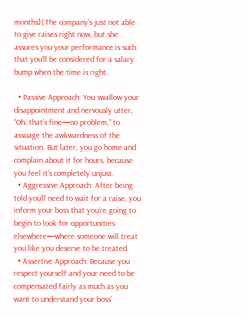months]( The company’s just not able to give raises right now, but she assures you your performance is such that you’ll be considered for a salary bump when the time is right.

  • Passive Approach: You swallow your disappointment and nervously utter, “Oh, that’s fine—no problem,” to assuage the awkwardness of the situation. But later, you go home and complain about it for hours, because you feel it’s completely unjust.
  • Aggressive Approach: After being told you’ll need to wait for a raise, you inform your boss that you’re going to begin to look for opportunities elsewhere—where someone will treat you like you deserve to be treated.
  • Assertive Approach: Because you respect yourself and your need to be compensated fairly as much as you want to understand your boss’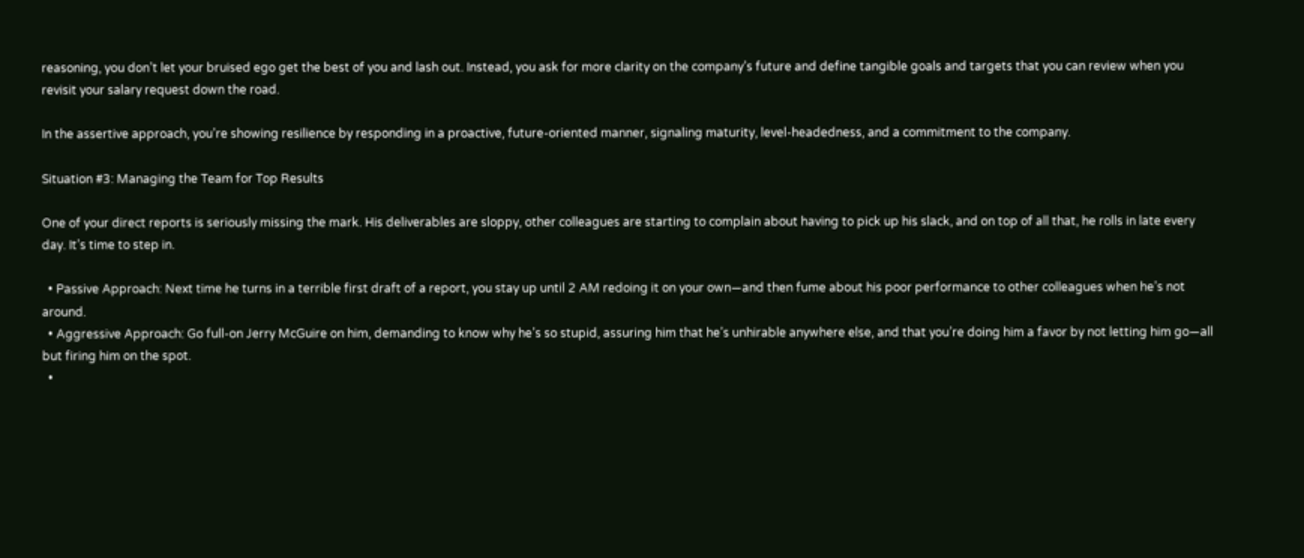reasoning, you don’t let your bruised ego get the best of you and lash out. Instead, you ask for more clarity on the company’s future and define tangible goals and targets that you can review when you revisit your salary request down the road.

In the assertive approach, you’re showing resilience by responding in a proactive, future-oriented manner, signaling maturity, level-headedness, and a commitment to the company.

Situation #3: Managing the Team for Top Results

One of your direct reports is seriously missing the mark. His deliverables are sloppy, other colleagues are starting to complain about having to pick up his slack, and on top of all that, he rolls in late every day. It’s time to step in.

  • Passive Approach: Next time he turns in a terrible first draft of a report, you stay up until 2 AM redoing it on your own—and then fume about his poor performance to other colleagues when he’s not around.
  • Aggressive Approach: Go full-on Jerry McGuire on him, demanding to know why he’s so stupid, assuring him that he’s unhirable anywhere else, and that you’re doing him a favor by not letting him go—all but firing him on the spot.
  •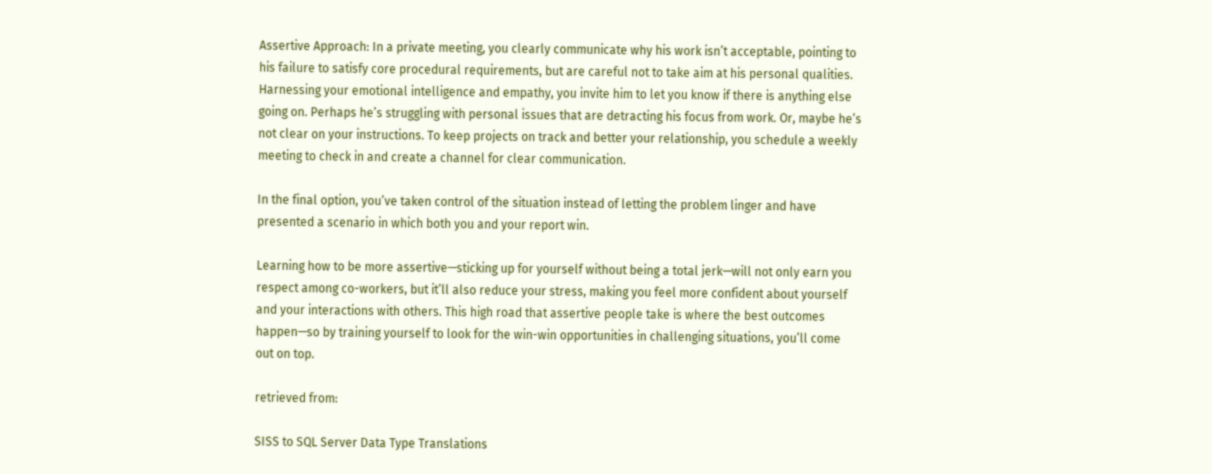Assertive Approach: In a private meeting, you clearly communicate why his work isn’t acceptable, pointing to his failure to satisfy core procedural requirements, but are careful not to take aim at his personal qualities. Harnessing your emotional intelligence and empathy, you invite him to let you know if there is anything else going on. Perhaps he’s struggling with personal issues that are detracting his focus from work. Or, maybe he’s not clear on your instructions. To keep projects on track and better your relationship, you schedule a weekly meeting to check in and create a channel for clear communication.

In the final option, you’ve taken control of the situation instead of letting the problem linger and have presented a scenario in which both you and your report win.

Learning how to be more assertive—sticking up for yourself without being a total jerk—will not only earn you respect among co-workers, but it’ll also reduce your stress, making you feel more confident about yourself and your interactions with others. This high road that assertive people take is where the best outcomes happen—so by training yourself to look for the win-win opportunities in challenging situations, you’ll come out on top.

retrieved from:

SISS to SQL Server Data Type Translations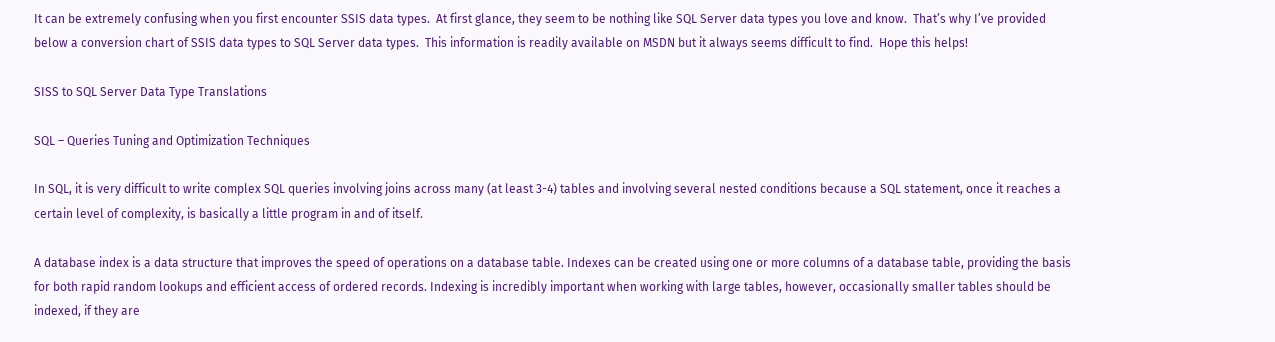It can be extremely confusing when you first encounter SSIS data types.  At first glance, they seem to be nothing like SQL Server data types you love and know.  That’s why I’ve provided below a conversion chart of SSIS data types to SQL Server data types.  This information is readily available on MSDN but it always seems difficult to find.  Hope this helps!

SISS to SQL Server Data Type Translations

SQL – Queries Tuning and Optimization Techniques

In SQL, it is very difficult to write complex SQL queries involving joins across many (at least 3-4) tables and involving several nested conditions because a SQL statement, once it reaches a certain level of complexity, is basically a little program in and of itself.

A database index is a data structure that improves the speed of operations on a database table. Indexes can be created using one or more columns of a database table, providing the basis for both rapid random lookups and efficient access of ordered records. Indexing is incredibly important when working with large tables, however, occasionally smaller tables should be indexed, if they are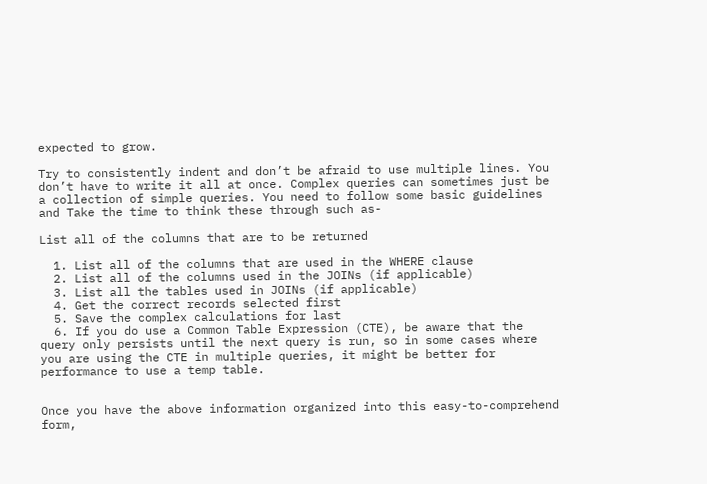expected to grow.

Try to consistently indent and don’t be afraid to use multiple lines. You don’t have to write it all at once. Complex queries can sometimes just be a collection of simple queries. You need to follow some basic guidelines and Take the time to think these through such as-

List all of the columns that are to be returned

  1. List all of the columns that are used in the WHERE clause
  2. List all of the columns used in the JOINs (if applicable)
  3. List all the tables used in JOINs (if applicable)
  4. Get the correct records selected first
  5. Save the complex calculations for last
  6. If you do use a Common Table Expression (CTE), be aware that the query only persists until the next query is run, so in some cases where you are using the CTE in multiple queries, it might be better for performance to use a temp table.


Once you have the above information organized into this easy-to-comprehend form,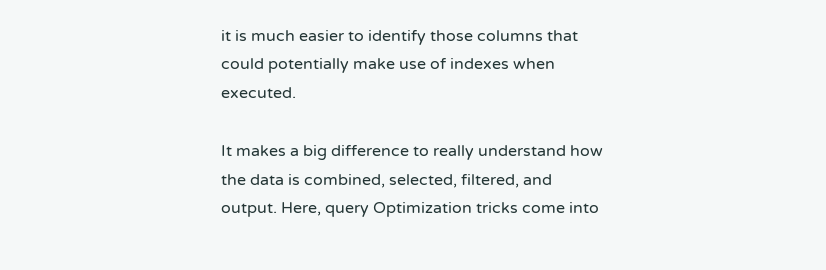it is much easier to identify those columns that could potentially make use of indexes when executed.

It makes a big difference to really understand how the data is combined, selected, filtered, and output. Here, query Optimization tricks come into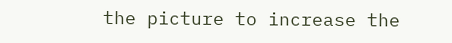the picture to increase the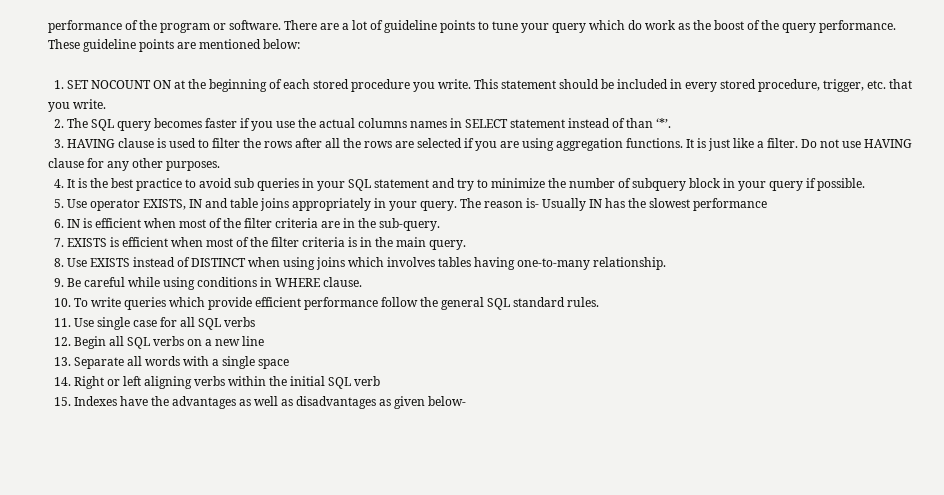performance of the program or software. There are a lot of guideline points to tune your query which do work as the boost of the query performance.  These guideline points are mentioned below:

  1. SET NOCOUNT ON at the beginning of each stored procedure you write. This statement should be included in every stored procedure, trigger, etc. that you write.
  2. The SQL query becomes faster if you use the actual columns names in SELECT statement instead of than ‘*’.
  3. HAVING clause is used to filter the rows after all the rows are selected if you are using aggregation functions. It is just like a filter. Do not use HAVING clause for any other purposes.
  4. It is the best practice to avoid sub queries in your SQL statement and try to minimize the number of subquery block in your query if possible.
  5. Use operator EXISTS, IN and table joins appropriately in your query. The reason is- Usually IN has the slowest performance
  6. IN is efficient when most of the filter criteria are in the sub-query.
  7. EXISTS is efficient when most of the filter criteria is in the main query.
  8. Use EXISTS instead of DISTINCT when using joins which involves tables having one-to-many relationship.
  9. Be careful while using conditions in WHERE clause.
  10. To write queries which provide efficient performance follow the general SQL standard rules.
  11. Use single case for all SQL verbs
  12. Begin all SQL verbs on a new line
  13. Separate all words with a single space
  14. Right or left aligning verbs within the initial SQL verb
  15. Indexes have the advantages as well as disadvantages as given below-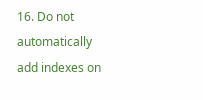16. Do not automatically add indexes on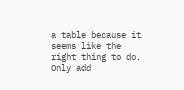a table because it seems like the right thing to do. Only add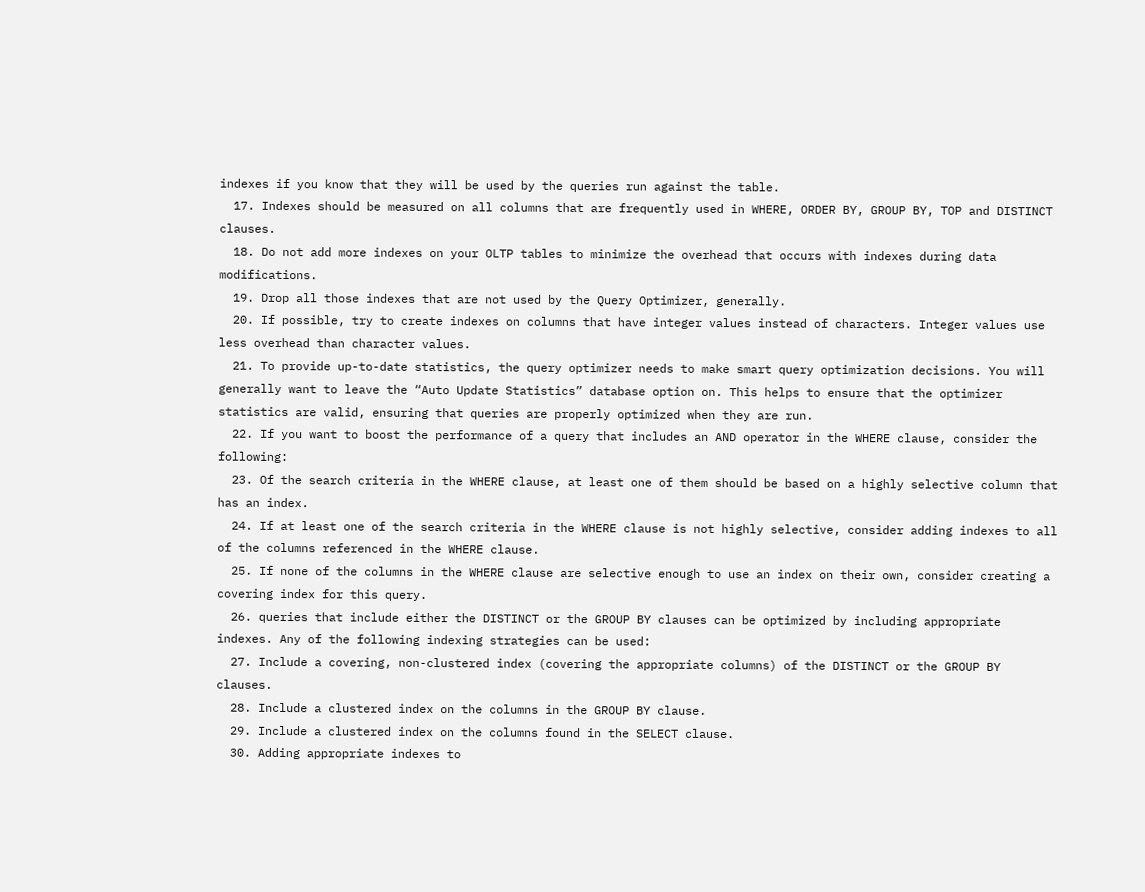indexes if you know that they will be used by the queries run against the table.
  17. Indexes should be measured on all columns that are frequently used in WHERE, ORDER BY, GROUP BY, TOP and DISTINCT clauses.
  18. Do not add more indexes on your OLTP tables to minimize the overhead that occurs with indexes during data modifications.
  19. Drop all those indexes that are not used by the Query Optimizer, generally.
  20. If possible, try to create indexes on columns that have integer values instead of characters. Integer values use less overhead than character values.
  21. To provide up-to-date statistics, the query optimizer needs to make smart query optimization decisions. You will generally want to leave the “Auto Update Statistics” database option on. This helps to ensure that the optimizer statistics are valid, ensuring that queries are properly optimized when they are run.
  22. If you want to boost the performance of a query that includes an AND operator in the WHERE clause, consider the following:
  23. Of the search criteria in the WHERE clause, at least one of them should be based on a highly selective column that has an index.
  24. If at least one of the search criteria in the WHERE clause is not highly selective, consider adding indexes to all of the columns referenced in the WHERE clause.
  25. If none of the columns in the WHERE clause are selective enough to use an index on their own, consider creating a covering index for this query.
  26. queries that include either the DISTINCT or the GROUP BY clauses can be optimized by including appropriate indexes. Any of the following indexing strategies can be used:
  27. Include a covering, non-clustered index (covering the appropriate columns) of the DISTINCT or the GROUP BY clauses.
  28. Include a clustered index on the columns in the GROUP BY clause.
  29. Include a clustered index on the columns found in the SELECT clause.
  30. Adding appropriate indexes to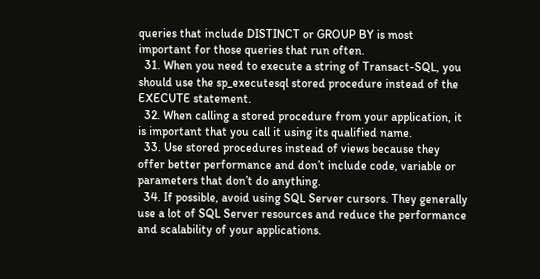queries that include DISTINCT or GROUP BY is most important for those queries that run often.
  31. When you need to execute a string of Transact-SQL, you should use the sp_executesql stored procedure instead of the EXECUTE statement.
  32. When calling a stored procedure from your application, it is important that you call it using its qualified name.
  33. Use stored procedures instead of views because they offer better performance and don’t include code, variable or parameters that don’t do anything.
  34. If possible, avoid using SQL Server cursors. They generally use a lot of SQL Server resources and reduce the performance and scalability of your applications.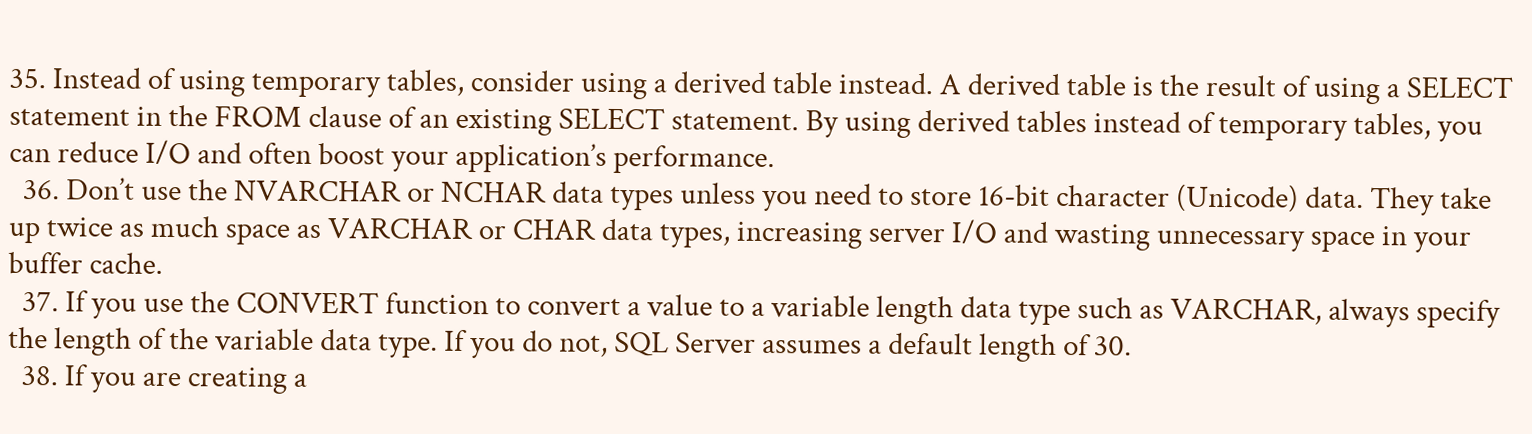35. Instead of using temporary tables, consider using a derived table instead. A derived table is the result of using a SELECT statement in the FROM clause of an existing SELECT statement. By using derived tables instead of temporary tables, you can reduce I/O and often boost your application’s performance.
  36. Don’t use the NVARCHAR or NCHAR data types unless you need to store 16-bit character (Unicode) data. They take up twice as much space as VARCHAR or CHAR data types, increasing server I/O and wasting unnecessary space in your buffer cache.
  37. If you use the CONVERT function to convert a value to a variable length data type such as VARCHAR, always specify the length of the variable data type. If you do not, SQL Server assumes a default length of 30.
  38. If you are creating a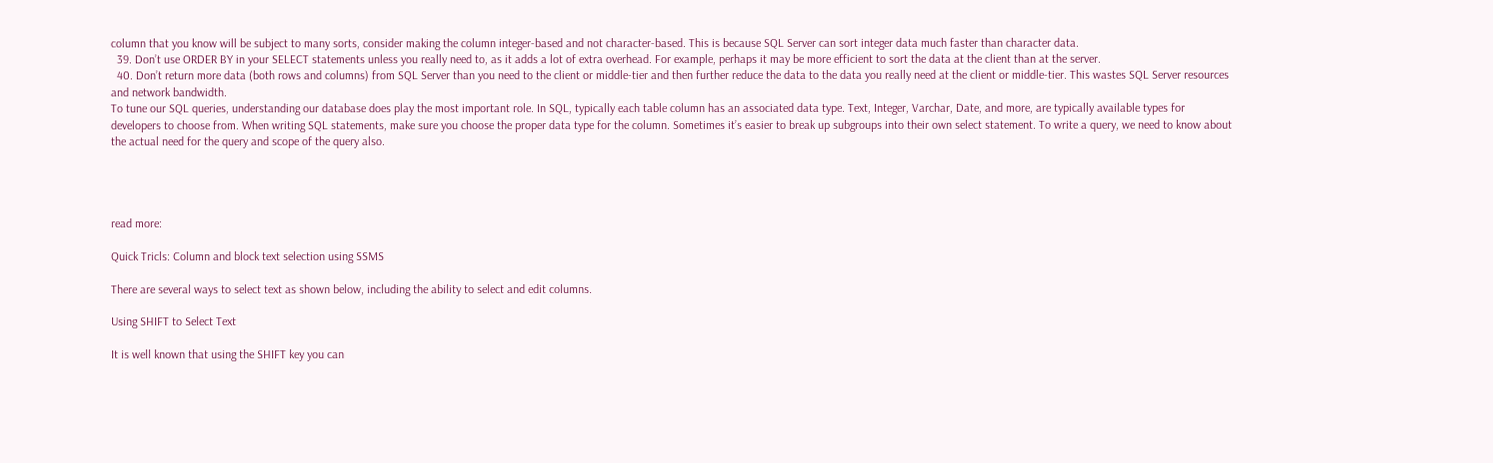column that you know will be subject to many sorts, consider making the column integer-based and not character-based. This is because SQL Server can sort integer data much faster than character data.
  39. Don’t use ORDER BY in your SELECT statements unless you really need to, as it adds a lot of extra overhead. For example, perhaps it may be more efficient to sort the data at the client than at the server.
  40. Don’t return more data (both rows and columns) from SQL Server than you need to the client or middle-tier and then further reduce the data to the data you really need at the client or middle-tier. This wastes SQL Server resources and network bandwidth.
To tune our SQL queries, understanding our database does play the most important role. In SQL, typically each table column has an associated data type. Text, Integer, Varchar, Date, and more, are typically available types for developers to choose from. When writing SQL statements, make sure you choose the proper data type for the column. Sometimes it’s easier to break up subgroups into their own select statement. To write a query, we need to know about the actual need for the query and scope of the query also.




read more:

Quick Tricls: Column and block text selection using SSMS

There are several ways to select text as shown below, including the ability to select and edit columns.

Using SHIFT to Select Text

It is well known that using the SHIFT key you can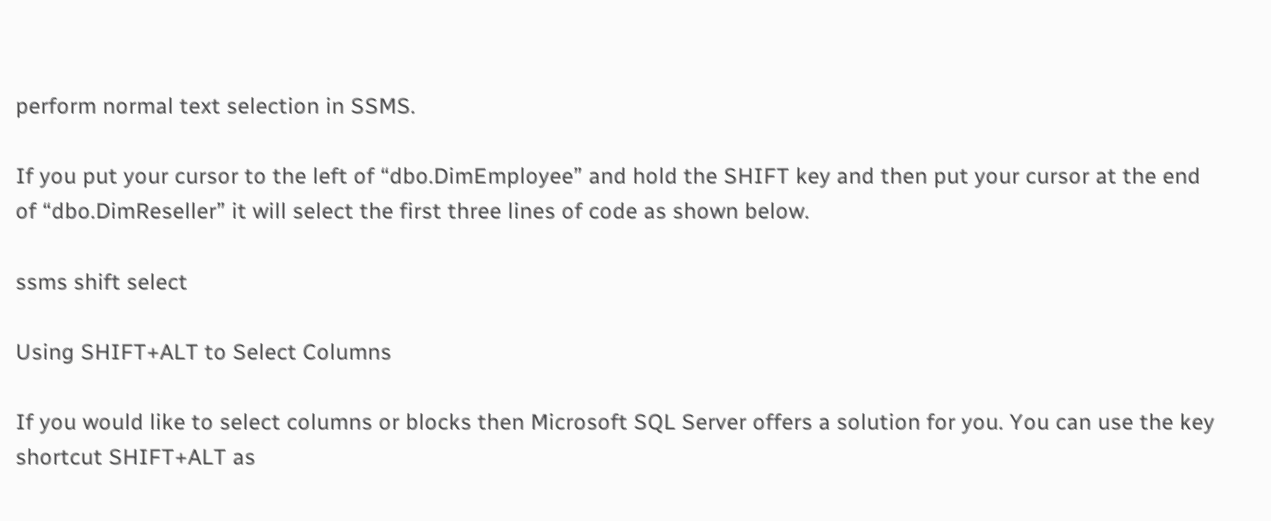perform normal text selection in SSMS.

If you put your cursor to the left of “dbo.DimEmployee” and hold the SHIFT key and then put your cursor at the end of “dbo.DimReseller” it will select the first three lines of code as shown below.

ssms shift select

Using SHIFT+ALT to Select Columns

If you would like to select columns or blocks then Microsoft SQL Server offers a solution for you. You can use the key shortcut SHIFT+ALT as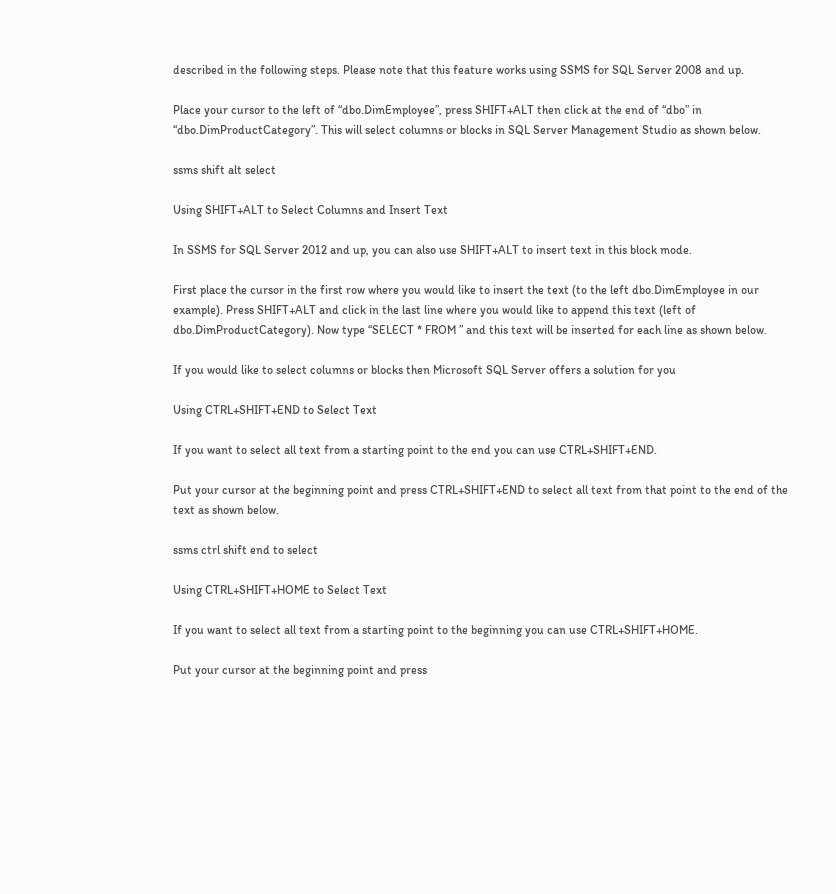described in the following steps. Please note that this feature works using SSMS for SQL Server 2008 and up.

Place your cursor to the left of “dbo.DimEmployee”, press SHIFT+ALT then click at the end of “dbo” in “dbo.DimProductCategory”. This will select columns or blocks in SQL Server Management Studio as shown below.

ssms shift alt select

Using SHIFT+ALT to Select Columns and Insert Text

In SSMS for SQL Server 2012 and up, you can also use SHIFT+ALT to insert text in this block mode.

First place the cursor in the first row where you would like to insert the text (to the left dbo.DimEmployee in our example). Press SHIFT+ALT and click in the last line where you would like to append this text (left of dbo.DimProductCategory). Now type “SELECT * FROM ” and this text will be inserted for each line as shown below.

If you would like to select columns or blocks then Microsoft SQL Server offers a solution for you

Using CTRL+SHIFT+END to Select Text

If you want to select all text from a starting point to the end you can use CTRL+SHIFT+END.

Put your cursor at the beginning point and press CTRL+SHIFT+END to select all text from that point to the end of the text as shown below.

ssms ctrl shift end to select

Using CTRL+SHIFT+HOME to Select Text

If you want to select all text from a starting point to the beginning you can use CTRL+SHIFT+HOME.

Put your cursor at the beginning point and press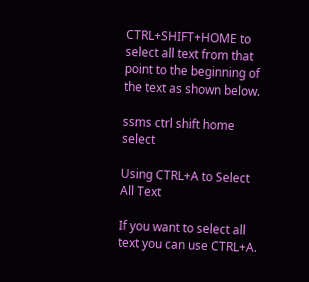CTRL+SHIFT+HOME to select all text from that point to the beginning of the text as shown below.

ssms ctrl shift home select

Using CTRL+A to Select All Text

If you want to select all text you can use CTRL+A.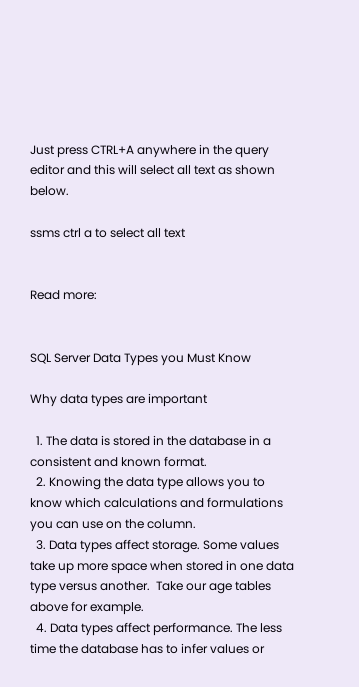Just press CTRL+A anywhere in the query editor and this will select all text as shown below.

ssms ctrl a to select all text


Read more:


SQL Server Data Types you Must Know

Why data types are important

  1. The data is stored in the database in a consistent and known format.
  2. Knowing the data type allows you to know which calculations and formulations you can use on the column.
  3. Data types affect storage. Some values take up more space when stored in one data type versus another.  Take our age tables above for example.
  4. Data types affect performance. The less time the database has to infer values or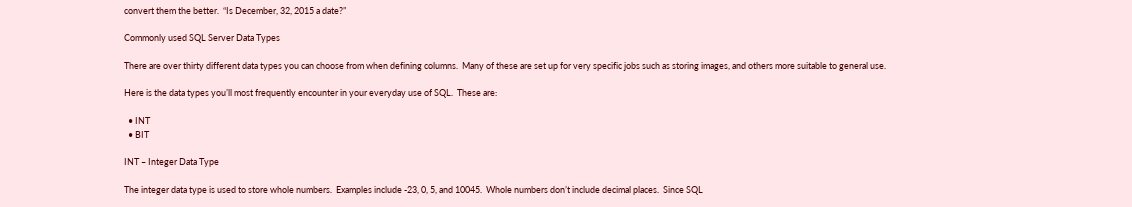convert them the better.  “Is December, 32, 2015 a date?”

Commonly used SQL Server Data Types

There are over thirty different data types you can choose from when defining columns.  Many of these are set up for very specific jobs such as storing images, and others more suitable to general use.

Here is the data types you’ll most frequently encounter in your everyday use of SQL.  These are:

  • INT
  • BIT

INT – Integer Data Type

The integer data type is used to store whole numbers.  Examples include -23, 0, 5, and 10045.  Whole numbers don’t include decimal places.  Since SQL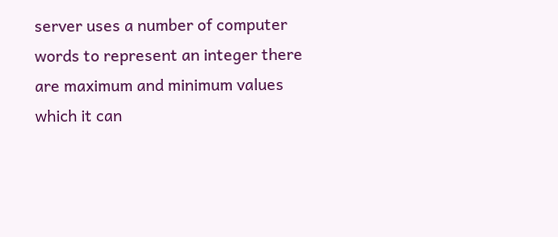server uses a number of computer words to represent an integer there are maximum and minimum values which it can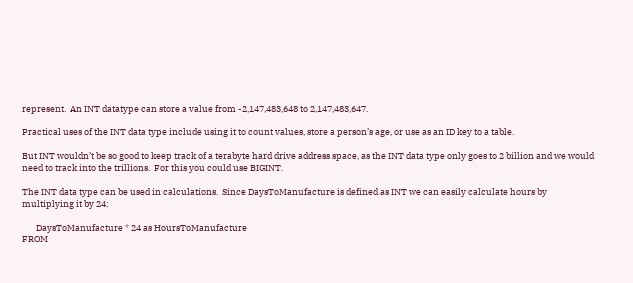represent.  An INT datatype can store a value from -2,147,483,648 to 2,147,483,647.

Practical uses of the INT data type include using it to count values, store a person’s age, or use as an ID key to a table.

But INT wouldn’t be so good to keep track of a terabyte hard drive address space, as the INT data type only goes to 2 billion and we would need to track into the trillions.  For this you could use BIGINT.

The INT data type can be used in calculations.  Since DaysToManufacture is defined as INT we can easily calculate hours by multiplying it by 24:

       DaysToManufacture * 24 as HoursToManufacture
FROM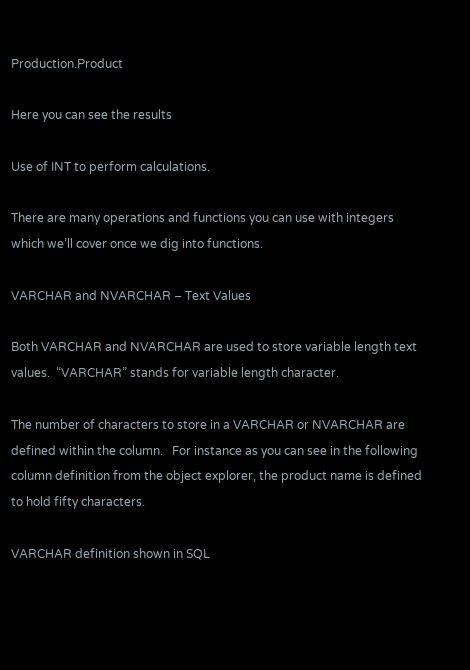Production.Product

Here you can see the results

Use of INT to perform calculations.

There are many operations and functions you can use with integers which we’ll cover once we dig into functions.

VARCHAR and NVARCHAR – Text Values

Both VARCHAR and NVARCHAR are used to store variable length text values.  “VARCHAR” stands for variable length character.

The number of characters to store in a VARCHAR or NVARCHAR are defined within the column.   For instance as you can see in the following column definition from the object explorer, the product name is defined to hold fifty characters.

VARCHAR definition shown in SQL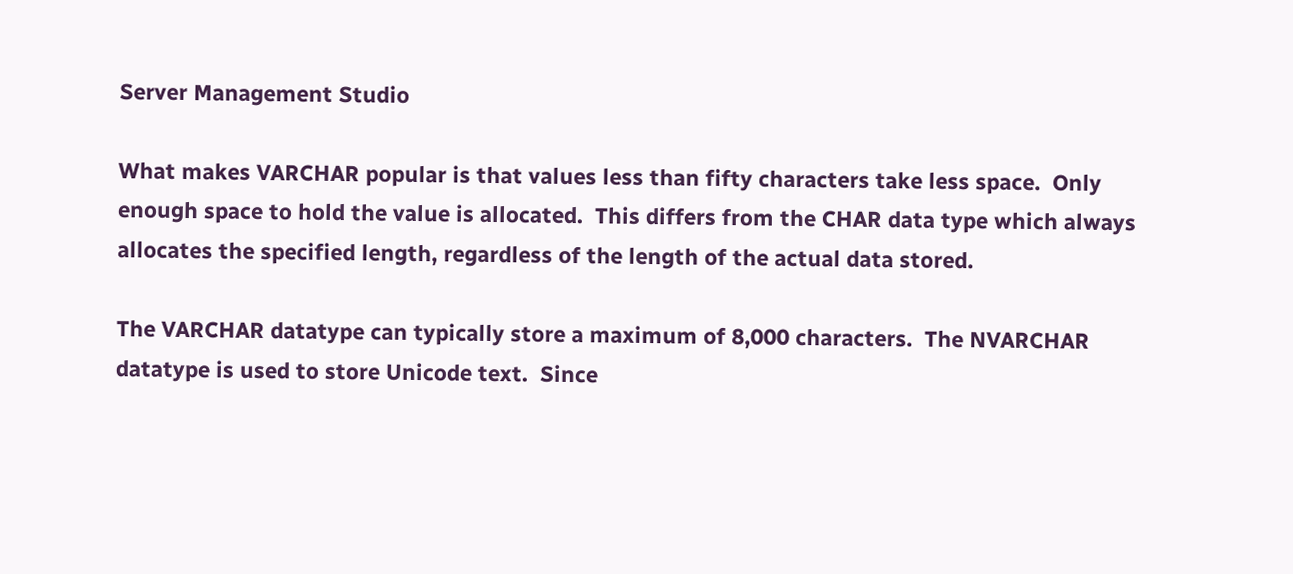Server Management Studio

What makes VARCHAR popular is that values less than fifty characters take less space.  Only enough space to hold the value is allocated.  This differs from the CHAR data type which always allocates the specified length, regardless of the length of the actual data stored.

The VARCHAR datatype can typically store a maximum of 8,000 characters.  The NVARCHAR datatype is used to store Unicode text.  Since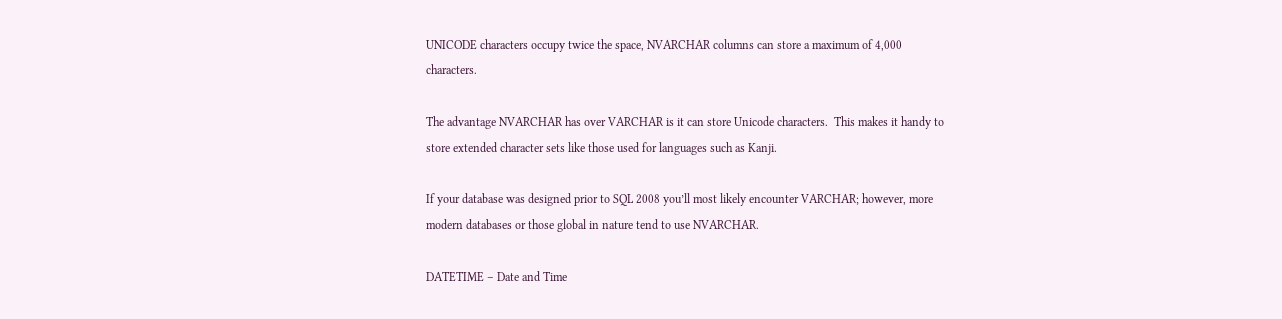UNICODE characters occupy twice the space, NVARCHAR columns can store a maximum of 4,000 characters.

The advantage NVARCHAR has over VARCHAR is it can store Unicode characters.  This makes it handy to store extended character sets like those used for languages such as Kanji.

If your database was designed prior to SQL 2008 you’ll most likely encounter VARCHAR; however, more modern databases or those global in nature tend to use NVARCHAR.

DATETIME – Date and Time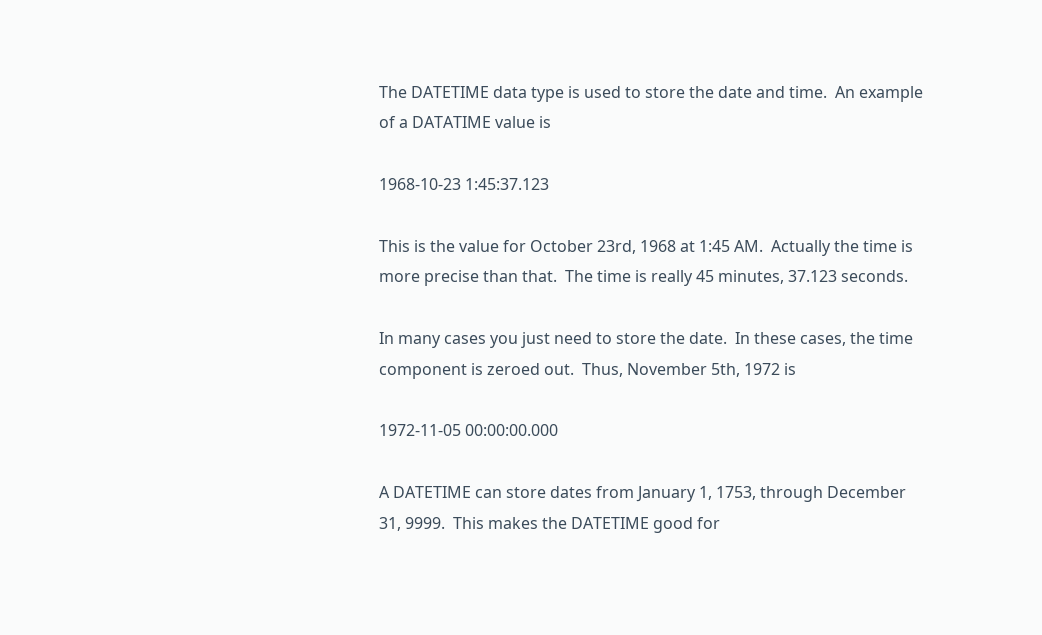The DATETIME data type is used to store the date and time.  An example of a DATATIME value is

1968-10-23 1:45:37.123

This is the value for October 23rd, 1968 at 1:45 AM.  Actually the time is more precise than that.  The time is really 45 minutes, 37.123 seconds.

In many cases you just need to store the date.  In these cases, the time component is zeroed out.  Thus, November 5th, 1972 is

1972-11-05 00:00:00.000

A DATETIME can store dates from January 1, 1753, through December 31, 9999.  This makes the DATETIME good for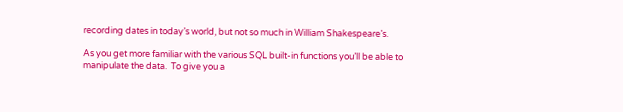recording dates in today’s world, but not so much in William Shakespeare’s.

As you get more familiar with the various SQL built-in functions you’ll be able to manipulate the data.  To give you a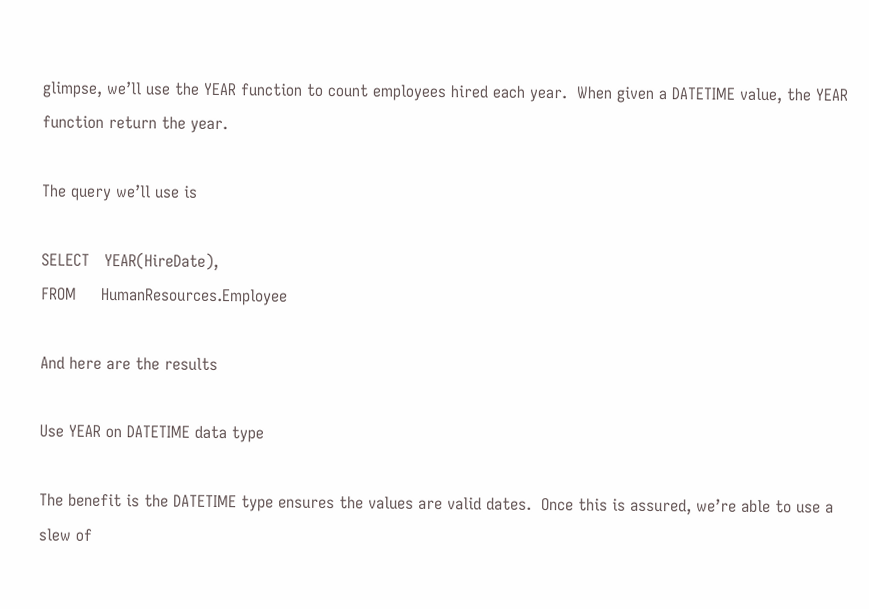glimpse, we’ll use the YEAR function to count employees hired each year.  When given a DATETIME value, the YEAR function return the year.

The query we’ll use is

SELECT   YEAR(HireDate),
FROM     HumanResources.Employee

And here are the results

Use YEAR on DATETIME data type

The benefit is the DATETIME type ensures the values are valid dates.  Once this is assured, we’re able to use a slew of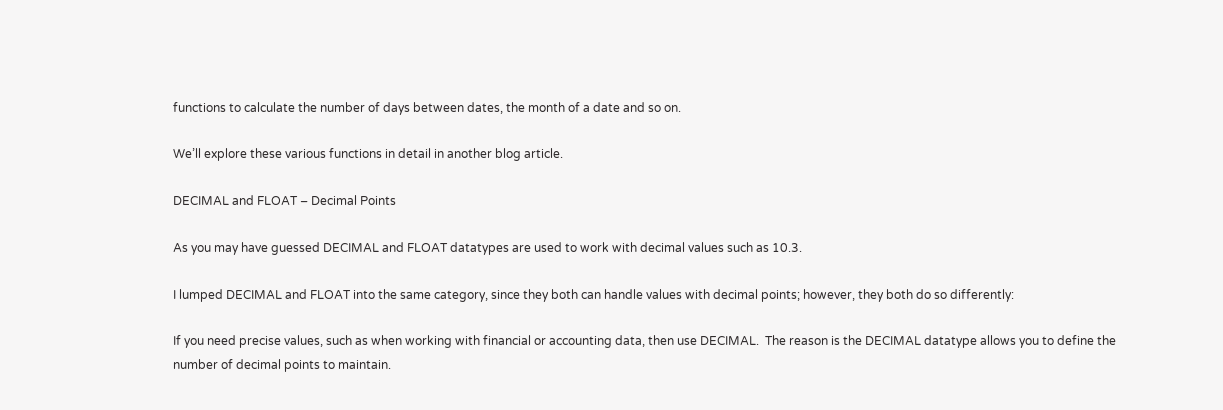functions to calculate the number of days between dates, the month of a date and so on.

We’ll explore these various functions in detail in another blog article.

DECIMAL and FLOAT – Decimal Points

As you may have guessed DECIMAL and FLOAT datatypes are used to work with decimal values such as 10.3.

I lumped DECIMAL and FLOAT into the same category, since they both can handle values with decimal points; however, they both do so differently:

If you need precise values, such as when working with financial or accounting data, then use DECIMAL.  The reason is the DECIMAL datatype allows you to define the number of decimal points to maintain.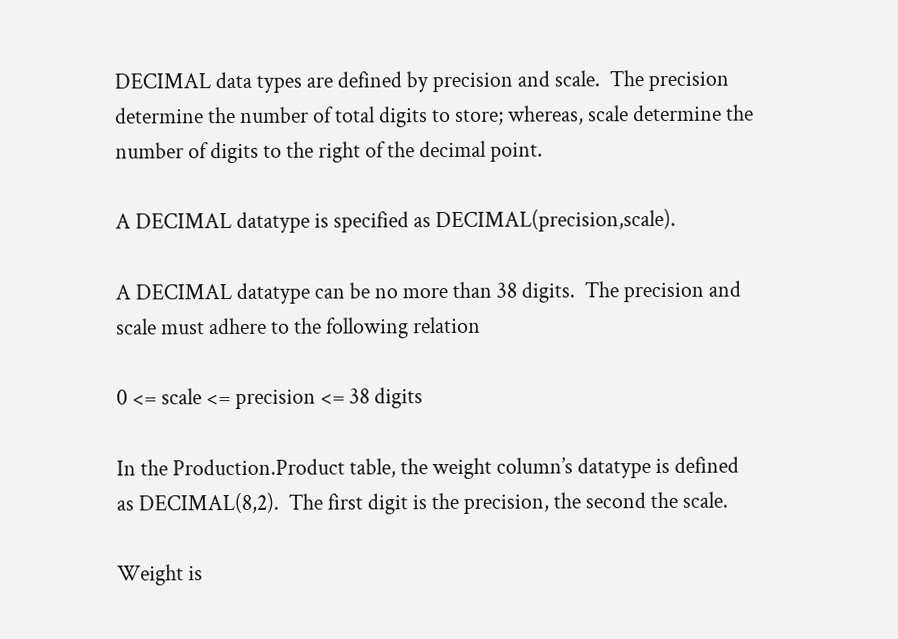DECIMAL data types are defined by precision and scale.  The precision determine the number of total digits to store; whereas, scale determine the number of digits to the right of the decimal point.

A DECIMAL datatype is specified as DECIMAL(precision,scale).

A DECIMAL datatype can be no more than 38 digits.  The precision and scale must adhere to the following relation

0 <= scale <= precision <= 38 digits

In the Production.Product table, the weight column’s datatype is defined as DECIMAL(8,2).  The first digit is the precision, the second the scale.

Weight is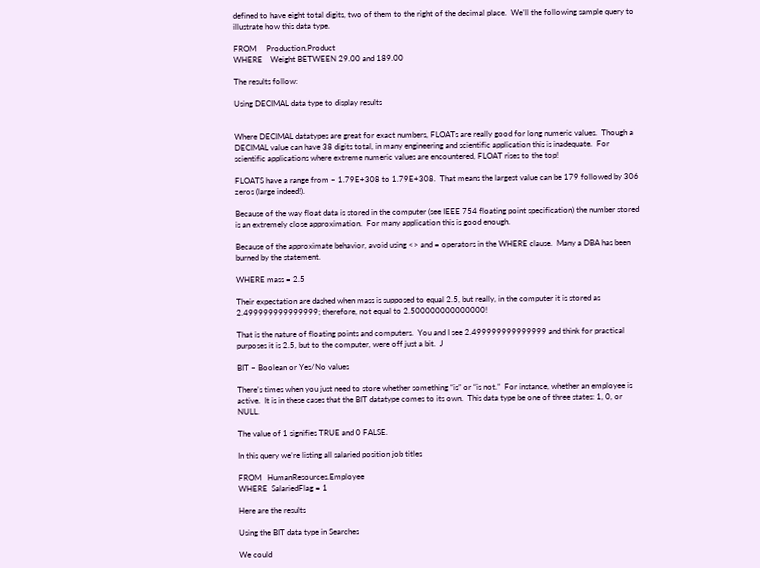defined to have eight total digits, two of them to the right of the decimal place.  We’ll the following sample query to illustrate how this data type.

FROM     Production.Product
WHERE    Weight BETWEEN 29.00 and 189.00

The results follow:

Using DECIMAL data type to display results


Where DECIMAL datatypes are great for exact numbers, FLOATs are really good for long numeric values.  Though a DECIMAL value can have 38 digits total, in many engineering and scientific application this is inadequate.  For scientific applications where extreme numeric values are encountered, FLOAT rises to the top!

FLOATS have a range from – 1.79E+308 to 1.79E+308.  That means the largest value can be 179 followed by 306 zeros (large indeed!).

Because of the way float data is stored in the computer (see IEEE 754 floating point specification) the number stored is an extremely close approximation.  For many application this is good enough.

Because of the approximate behavior, avoid using <> and = operators in the WHERE clause.  Many a DBA has been burned by the statement.

WHERE mass = 2.5

Their expectation are dashed when mass is supposed to equal 2.5, but really, in the computer it is stored as 2.499999999999999; therefore, not equal to 2.500000000000000!

That is the nature of floating points and computers.  You and I see 2.499999999999999 and think for practical purposes it is 2.5, but to the computer, were off just a bit.  J

BIT – Boolean or Yes/No values

There’s times when you just need to store whether something “is” or “is not.”  For instance, whether an employee is active.  It is in these cases that the BIT datatype comes to its own.  This data type be one of three states: 1, 0, or NULL.

The value of 1 signifies TRUE and 0 FALSE.

In this query we’re listing all salaried position job titles

FROM   HumanResources.Employee
WHERE  SalariedFlag = 1

Here are the results

Using the BIT data type in Searches

We could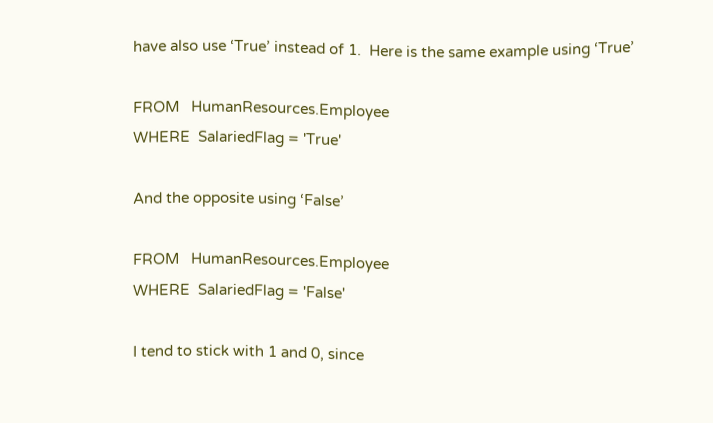have also use ‘True’ instead of 1.  Here is the same example using ‘True’

FROM   HumanResources.Employee
WHERE  SalariedFlag = 'True'

And the opposite using ‘False’

FROM   HumanResources.Employee
WHERE  SalariedFlag = 'False'

I tend to stick with 1 and 0, since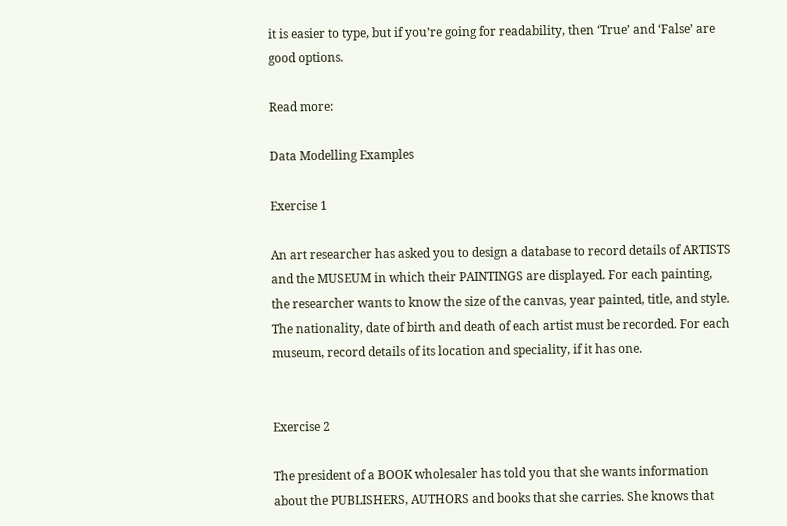it is easier to type, but if you’re going for readability, then ‘True’ and ‘False’ are good options.

Read more:

Data Modelling Examples

Exercise 1

An art researcher has asked you to design a database to record details of ARTISTS and the MUSEUM in which their PAINTINGS are displayed. For each painting, the researcher wants to know the size of the canvas, year painted, title, and style. The nationality, date of birth and death of each artist must be recorded. For each museum, record details of its location and speciality, if it has one.


Exercise 2

The president of a BOOK wholesaler has told you that she wants information about the PUBLISHERS, AUTHORS and books that she carries. She knows that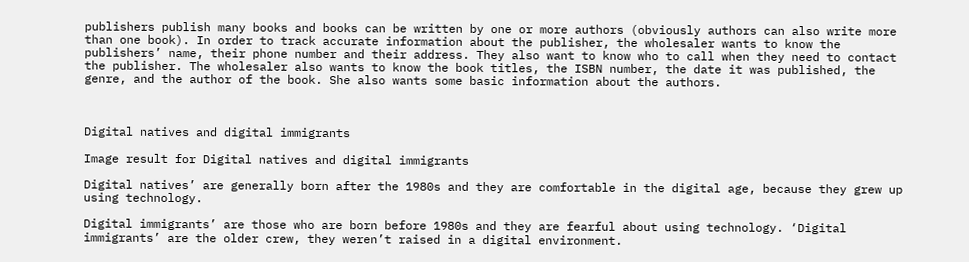publishers publish many books and books can be written by one or more authors (obviously authors can also write more than one book). In order to track accurate information about the publisher, the wholesaler wants to know the publishers’ name, their phone number and their address. They also want to know who to call when they need to contact the publisher. The wholesaler also wants to know the book titles, the ISBN number, the date it was published, the genre, and the author of the book. She also wants some basic information about the authors.



Digital natives and digital immigrants

Image result for Digital natives and digital immigrants

Digital natives’ are generally born after the 1980s and they are comfortable in the digital age, because they grew up using technology.

Digital immigrants’ are those who are born before 1980s and they are fearful about using technology. ‘Digital immigrants’ are the older crew, they weren’t raised in a digital environment.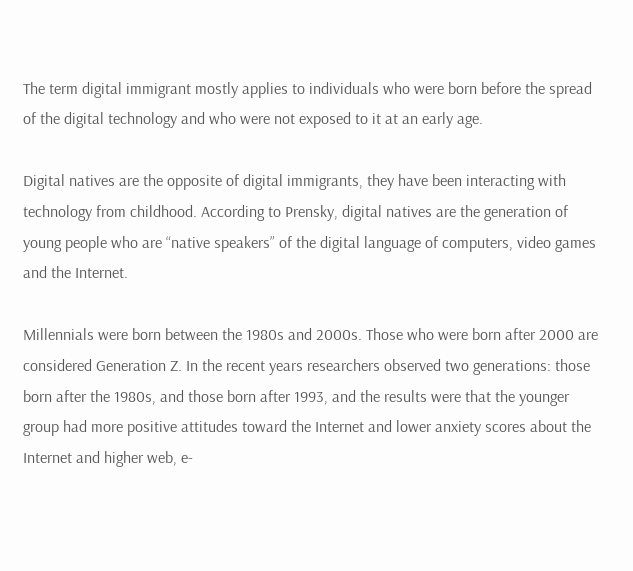The term digital immigrant mostly applies to individuals who were born before the spread of the digital technology and who were not exposed to it at an early age.

Digital natives are the opposite of digital immigrants, they have been interacting with technology from childhood. According to Prensky, digital natives are the generation of young people who are “native speakers” of the digital language of computers, video games and the Internet.

Millennials were born between the 1980s and 2000s. Those who were born after 2000 are considered Generation Z. In the recent years researchers observed two generations: those born after the 1980s, and those born after 1993, and the results were that the younger group had more positive attitudes toward the Internet and lower anxiety scores about the Internet and higher web, e-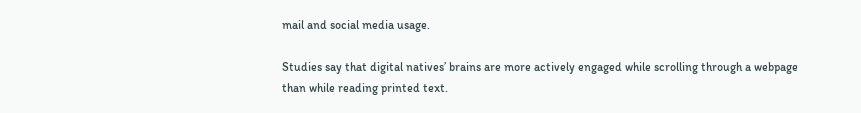mail and social media usage.

Studies say that digital natives’ brains are more actively engaged while scrolling through a webpage than while reading printed text.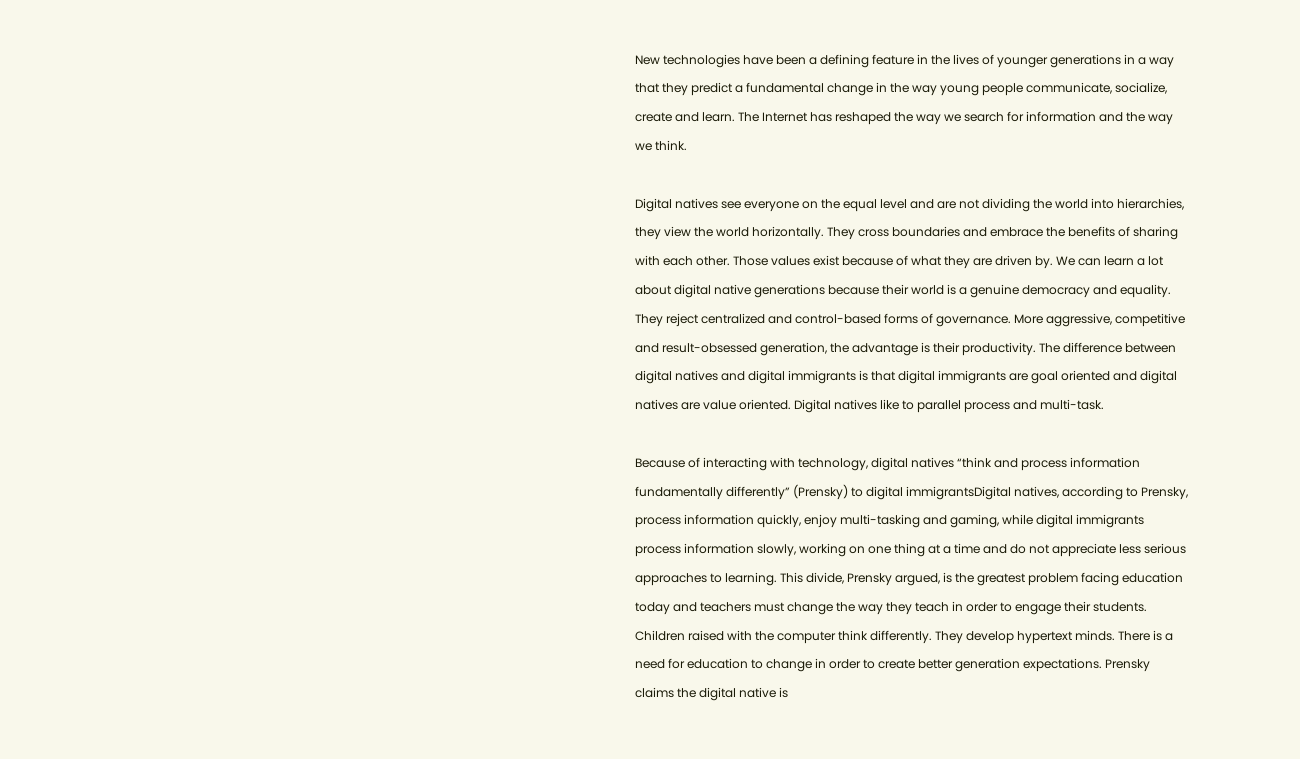New technologies have been a defining feature in the lives of younger generations in a way that they predict a fundamental change in the way young people communicate, socialize, create and learn. The Internet has reshaped the way we search for information and the way we think.

Digital natives see everyone on the equal level and are not dividing the world into hierarchies, they view the world horizontally. They cross boundaries and embrace the benefits of sharing with each other. Those values exist because of what they are driven by. We can learn a lot about digital native generations because their world is a genuine democracy and equality. They reject centralized and control-based forms of governance. More aggressive, competitive and result-obsessed generation, the advantage is their productivity. The difference between digital natives and digital immigrants is that digital immigrants are goal oriented and digital natives are value oriented. Digital natives like to parallel process and multi-task.

Because of interacting with technology, digital natives “think and process information fundamentally differently” (Prensky) to digital immigrantsDigital natives, according to Prensky, process information quickly, enjoy multi-tasking and gaming, while digital immigrants process information slowly, working on one thing at a time and do not appreciate less serious approaches to learning. This divide, Prensky argued, is the greatest problem facing education today and teachers must change the way they teach in order to engage their students. Children raised with the computer think differently. They develop hypertext minds. There is a need for education to change in order to create better generation expectations. Prensky claims the digital native is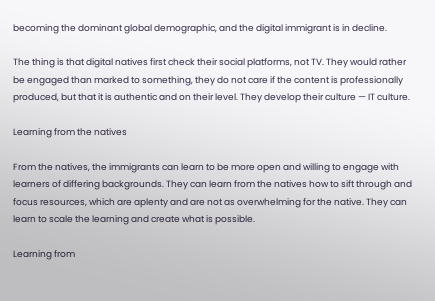becoming the dominant global demographic, and the digital immigrant is in decline.

The thing is that digital natives first check their social platforms, not TV. They would rather be engaged than marked to something, they do not care if the content is professionally produced, but that it is authentic and on their level. They develop their culture — IT culture.

Learning from the natives

From the natives, the immigrants can learn to be more open and willing to engage with learners of differing backgrounds. They can learn from the natives how to sift through and focus resources, which are aplenty and are not as overwhelming for the native. They can learn to scale the learning and create what is possible.

Learning from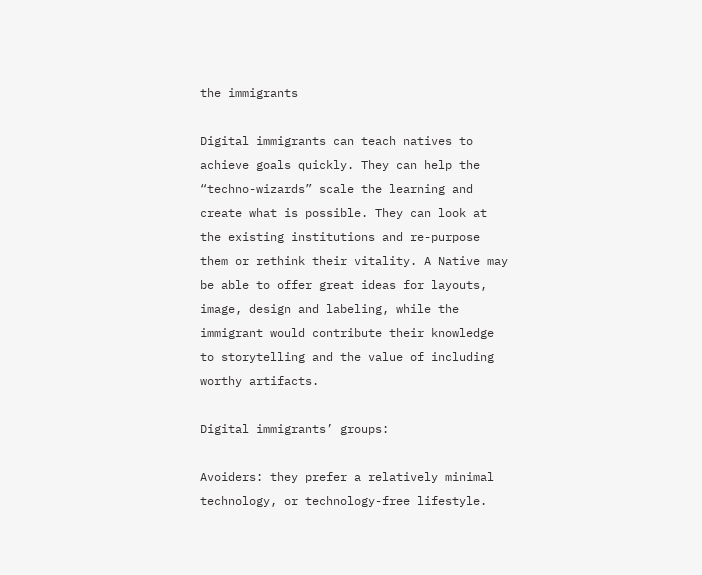the immigrants

Digital immigrants can teach natives to achieve goals quickly. They can help the “techno-wizards” scale the learning and create what is possible. They can look at the existing institutions and re-purpose them or rethink their vitality. A Native may be able to offer great ideas for layouts, image, design and labeling, while the immigrant would contribute their knowledge to storytelling and the value of including worthy artifacts.

Digital immigrants’ groups:

Avoiders: they prefer a relatively minimal technology, or technology-free lifestyle.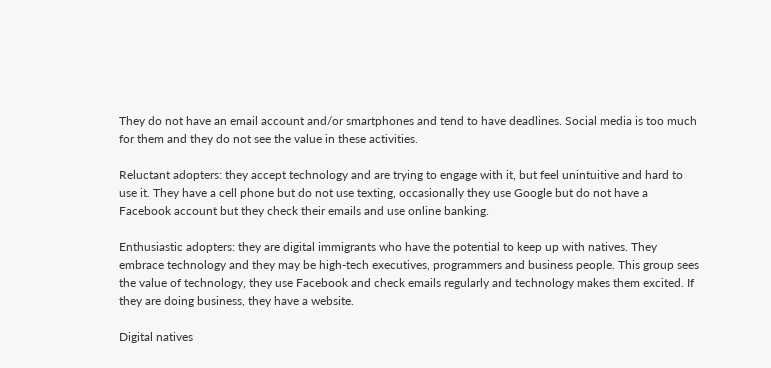They do not have an email account and/or smartphones and tend to have deadlines. Social media is too much for them and they do not see the value in these activities.

Reluctant adopters: they accept technology and are trying to engage with it, but feel unintuitive and hard to use it. They have a cell phone but do not use texting, occasionally they use Google but do not have a Facebook account but they check their emails and use online banking.

Enthusiastic adopters: they are digital immigrants who have the potential to keep up with natives. They embrace technology and they may be high-tech executives, programmers and business people. This group sees the value of technology, they use Facebook and check emails regularly and technology makes them excited. If they are doing business, they have a website.

Digital natives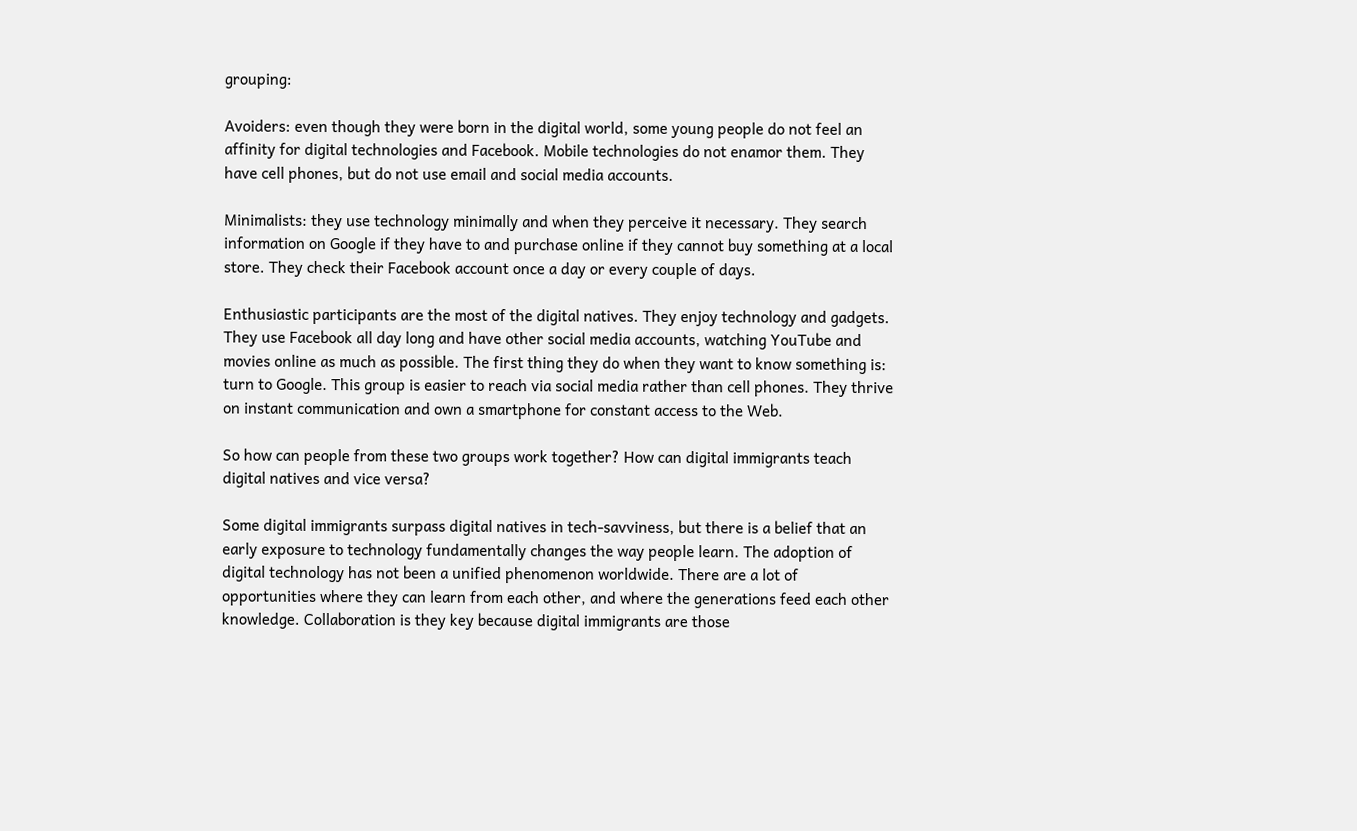grouping:

Avoiders: even though they were born in the digital world, some young people do not feel an affinity for digital technologies and Facebook. Mobile technologies do not enamor them. They have cell phones, but do not use email and social media accounts.

Minimalists: they use technology minimally and when they perceive it necessary. They search information on Google if they have to and purchase online if they cannot buy something at a local store. They check their Facebook account once a day or every couple of days.

Enthusiastic participants are the most of the digital natives. They enjoy technology and gadgets. They use Facebook all day long and have other social media accounts, watching YouTube and movies online as much as possible. The first thing they do when they want to know something is: turn to Google. This group is easier to reach via social media rather than cell phones. They thrive on instant communication and own a smartphone for constant access to the Web.

So how can people from these two groups work together? How can digital immigrants teach digital natives and vice versa?

Some digital immigrants surpass digital natives in tech-savviness, but there is a belief that an early exposure to technology fundamentally changes the way people learn. The adoption of digital technology has not been a unified phenomenon worldwide. There are a lot of opportunities where they can learn from each other, and where the generations feed each other knowledge. Collaboration is they key because digital immigrants are those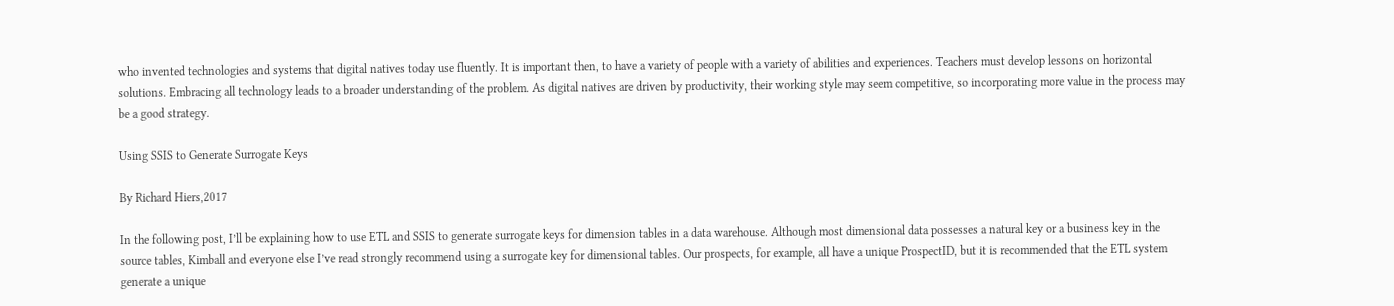who invented technologies and systems that digital natives today use fluently. It is important then, to have a variety of people with a variety of abilities and experiences. Teachers must develop lessons on horizontal solutions. Embracing all technology leads to a broader understanding of the problem. As digital natives are driven by productivity, their working style may seem competitive, so incorporating more value in the process may be a good strategy.

Using SSIS to Generate Surrogate Keys

By Richard Hiers,2017

In the following post, I’ll be explaining how to use ETL and SSIS to generate surrogate keys for dimension tables in a data warehouse. Although most dimensional data possesses a natural key or a business key in the source tables, Kimball and everyone else I’ve read strongly recommend using a surrogate key for dimensional tables. Our prospects, for example, all have a unique ProspectID, but it is recommended that the ETL system generate a unique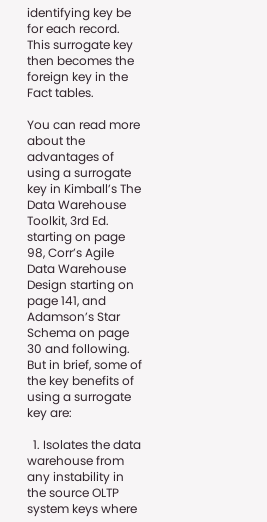identifying key be for each record. This surrogate key then becomes the foreign key in the Fact tables.

You can read more about the advantages of using a surrogate key in Kimball’s The Data Warehouse Toolkit, 3rd Ed. starting on page 98, Corr’s Agile Data Warehouse Design starting on page 141, and Adamson’s Star Schema on page 30 and following. But in brief, some of the key benefits of using a surrogate key are:

  1. Isolates the data warehouse from any instability in the source OLTP system keys where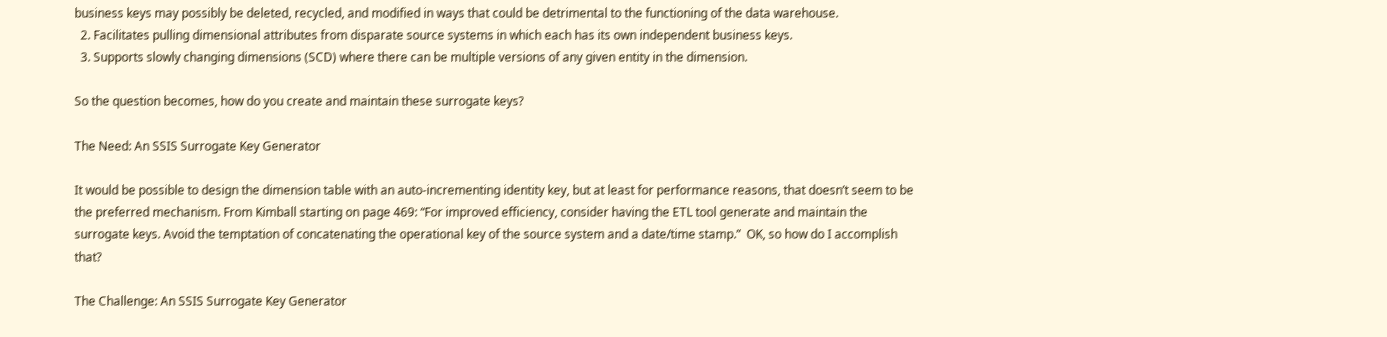business keys may possibly be deleted, recycled, and modified in ways that could be detrimental to the functioning of the data warehouse.
  2. Facilitates pulling dimensional attributes from disparate source systems in which each has its own independent business keys.
  3. Supports slowly changing dimensions (SCD) where there can be multiple versions of any given entity in the dimension.

So the question becomes, how do you create and maintain these surrogate keys?

The Need: An SSIS Surrogate Key Generator

It would be possible to design the dimension table with an auto-incrementing identity key, but at least for performance reasons, that doesn’t seem to be the preferred mechanism. From Kimball starting on page 469: “For improved efficiency, consider having the ETL tool generate and maintain the surrogate keys. Avoid the temptation of concatenating the operational key of the source system and a date/time stamp.”  OK, so how do I accomplish that?

The Challenge: An SSIS Surrogate Key Generator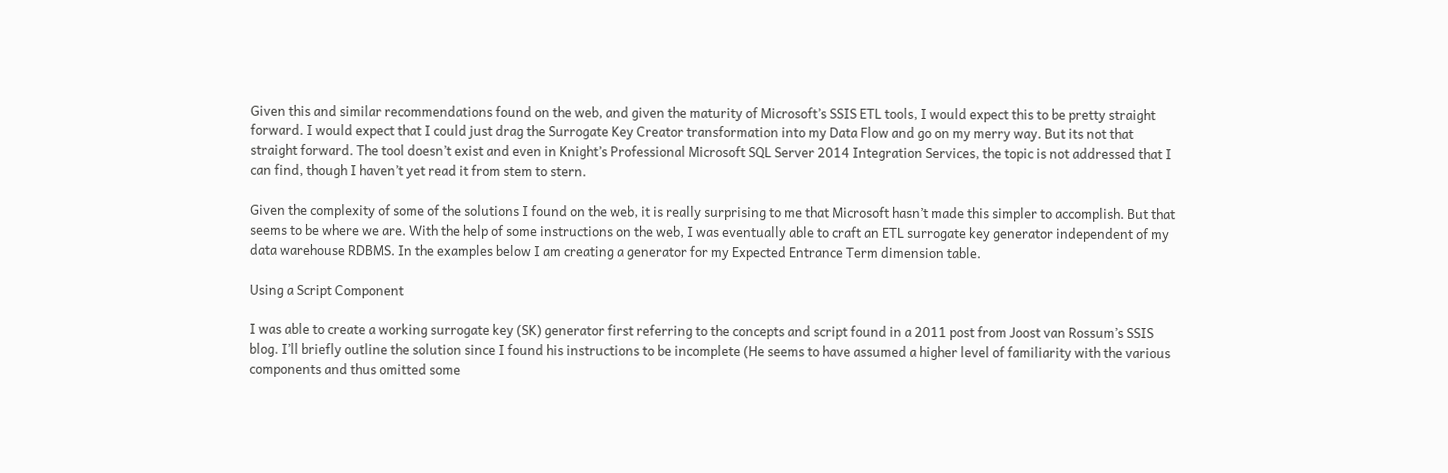Given this and similar recommendations found on the web, and given the maturity of Microsoft’s SSIS ETL tools, I would expect this to be pretty straight forward. I would expect that I could just drag the Surrogate Key Creator transformation into my Data Flow and go on my merry way. But its not that straight forward. The tool doesn’t exist and even in Knight’s Professional Microsoft SQL Server 2014 Integration Services, the topic is not addressed that I can find, though I haven’t yet read it from stem to stern.

Given the complexity of some of the solutions I found on the web, it is really surprising to me that Microsoft hasn’t made this simpler to accomplish. But that seems to be where we are. With the help of some instructions on the web, I was eventually able to craft an ETL surrogate key generator independent of my data warehouse RDBMS. In the examples below I am creating a generator for my Expected Entrance Term dimension table.

Using a Script Component

I was able to create a working surrogate key (SK) generator first referring to the concepts and script found in a 2011 post from Joost van Rossum’s SSIS blog. I’ll briefly outline the solution since I found his instructions to be incomplete (He seems to have assumed a higher level of familiarity with the various components and thus omitted some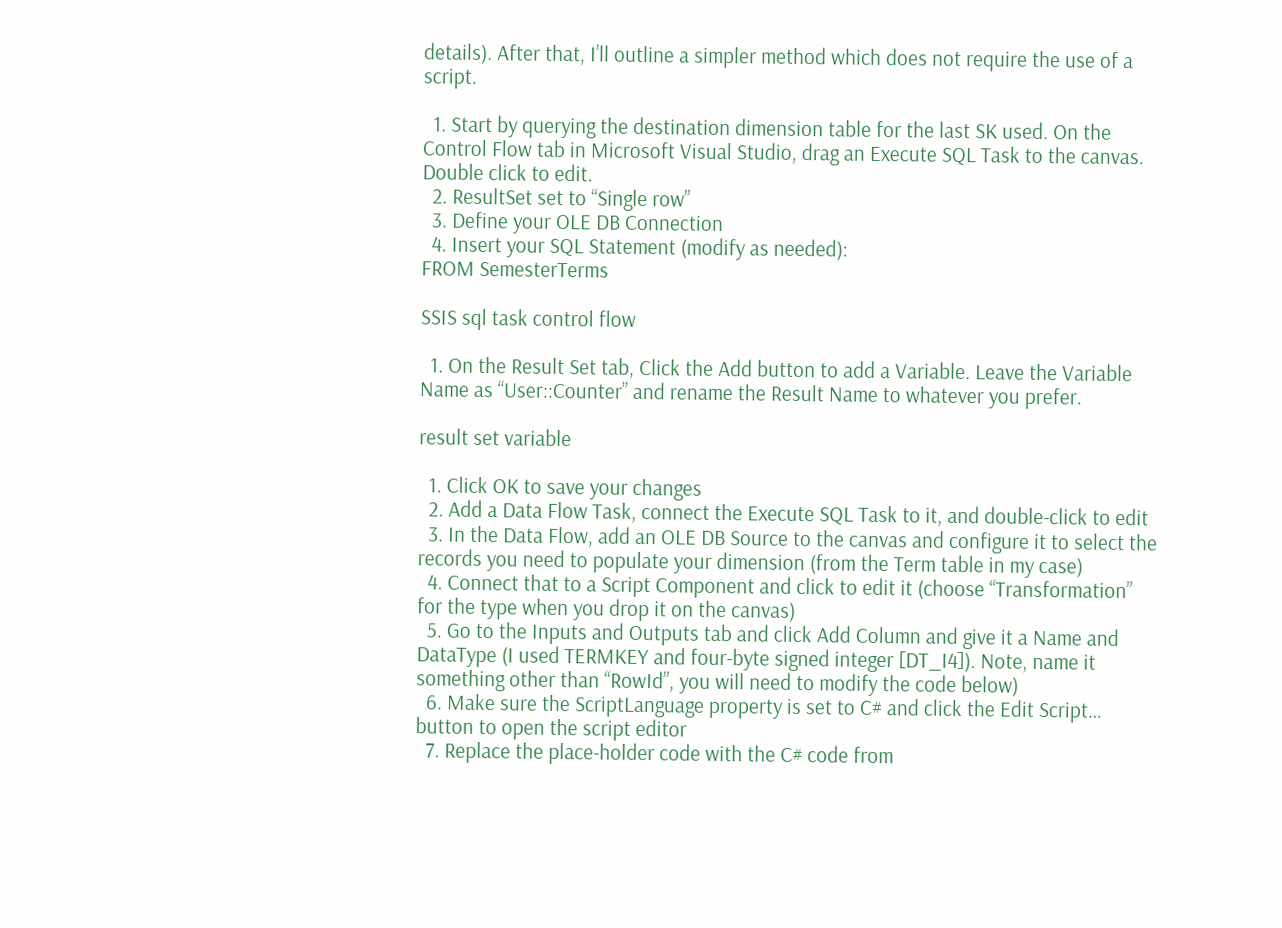details). After that, I’ll outline a simpler method which does not require the use of a script.

  1. Start by querying the destination dimension table for the last SK used. On the Control Flow tab in Microsoft Visual Studio, drag an Execute SQL Task to the canvas. Double click to edit.
  2. ResultSet set to “Single row”
  3. Define your OLE DB Connection
  4. Insert your SQL Statement (modify as needed):
FROM SemesterTerms

SSIS sql task control flow

  1. On the Result Set tab, Click the Add button to add a Variable. Leave the Variable Name as “User::Counter” and rename the Result Name to whatever you prefer.

result set variable

  1. Click OK to save your changes
  2. Add a Data Flow Task, connect the Execute SQL Task to it, and double-click to edit
  3. In the Data Flow, add an OLE DB Source to the canvas and configure it to select the records you need to populate your dimension (from the Term table in my case)
  4. Connect that to a Script Component and click to edit it (choose “Transformation” for the type when you drop it on the canvas)
  5. Go to the Inputs and Outputs tab and click Add Column and give it a Name and DataType (I used TERMKEY and four-byte signed integer [DT_I4]). Note, name it something other than “RowId”, you will need to modify the code below)
  6. Make sure the ScriptLanguage property is set to C# and click the Edit Script… button to open the script editor
  7. Replace the place-holder code with the C# code from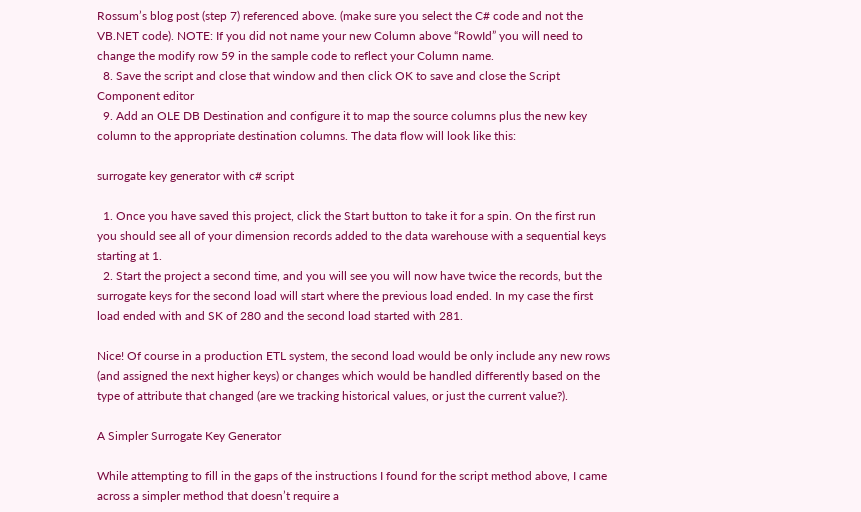Rossum’s blog post (step 7) referenced above. (make sure you select the C# code and not the VB.NET code). NOTE: If you did not name your new Column above “RowId” you will need to change the modify row 59 in the sample code to reflect your Column name.
  8. Save the script and close that window and then click OK to save and close the Script Component editor
  9. Add an OLE DB Destination and configure it to map the source columns plus the new key column to the appropriate destination columns. The data flow will look like this:

surrogate key generator with c# script

  1. Once you have saved this project, click the Start button to take it for a spin. On the first run you should see all of your dimension records added to the data warehouse with a sequential keys starting at 1.
  2. Start the project a second time, and you will see you will now have twice the records, but the surrogate keys for the second load will start where the previous load ended. In my case the first load ended with and SK of 280 and the second load started with 281.

Nice! Of course in a production ETL system, the second load would be only include any new rows (and assigned the next higher keys) or changes which would be handled differently based on the type of attribute that changed (are we tracking historical values, or just the current value?).

A Simpler Surrogate Key Generator

While attempting to fill in the gaps of the instructions I found for the script method above, I came across a simpler method that doesn’t require a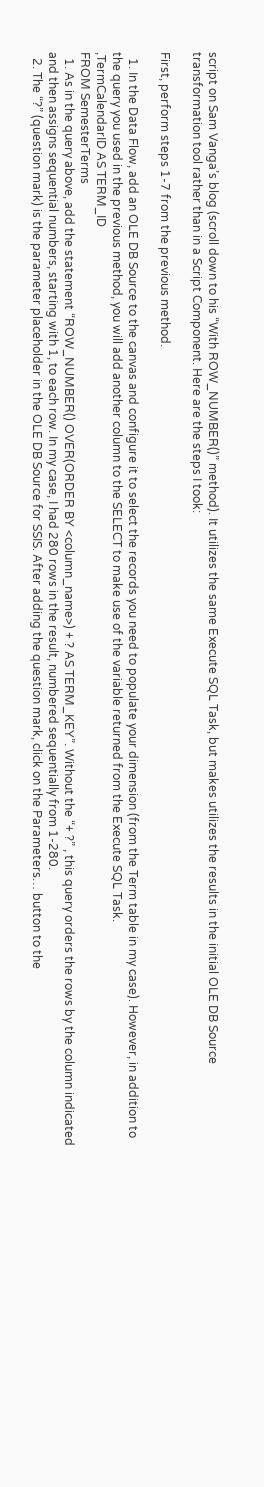script on Sam Vanga’s blog (scroll down to his “With ROW_NUMBER()” method). It utilizes the same Execute SQL Task, but makes utilizes the results in the initial OLE DB Source transformation tool rather than in a Script Component. Here are the steps I took:

First, perform steps 1-7 from the previous method.

  1. In the Data Flow, add an OLE DB Source to the canvas and configure it to select the records you need to populate your dimension (from the Term table in my case). However, in addition to the query you used in the previous method, you will add another column to the SELECT to make use of the variable returned from the Execute SQL Task.
,TermCalendarID AS TERM_ID
FROM SemesterTerms
  1. As in the query above, add the statement “ROW_NUMBER() OVER(ORDER BY <column_name>) + ? AS TERM_KEY”. Without the “+ ?” , this query orders the rows by the column indicated and then assigns sequential numbers, starting with 1, to each row. In my case, I had 280 rows in the result, numbered sequentially from 1-280.
  2. The “?” (question mark) is the parameter placeholder in the OLE DB Source for SSIS. After adding the question mark, click on the Parameters… button to the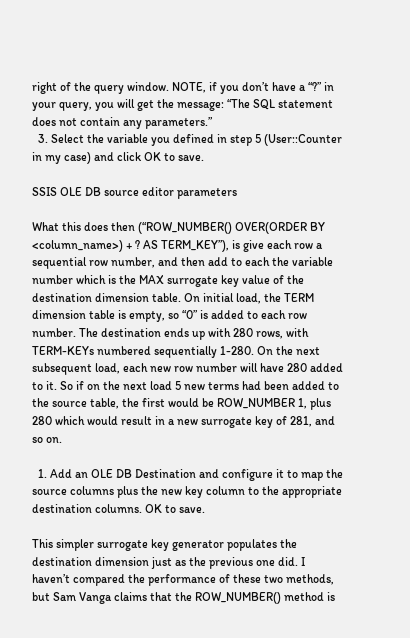right of the query window. NOTE, if you don’t have a “?” in your query, you will get the message: “The SQL statement does not contain any parameters.”
  3. Select the variable you defined in step 5 (User::Counter in my case) and click OK to save.

SSIS OLE DB source editor parameters

What this does then (“ROW_NUMBER() OVER(ORDER BY <column_name>) + ? AS TERM_KEY”), is give each row a sequential row number, and then add to each the variable number which is the MAX surrogate key value of the destination dimension table. On initial load, the TERM dimension table is empty, so “0” is added to each row number. The destination ends up with 280 rows, with TERM-KEYs numbered sequentially 1-280. On the next subsequent load, each new row number will have 280 added to it. So if on the next load 5 new terms had been added to the source table, the first would be ROW_NUMBER 1, plus 280 which would result in a new surrogate key of 281, and so on.

  1. Add an OLE DB Destination and configure it to map the source columns plus the new key column to the appropriate destination columns. OK to save.

This simpler surrogate key generator populates the destination dimension just as the previous one did. I haven’t compared the performance of these two methods, but Sam Vanga claims that the ROW_NUMBER() method is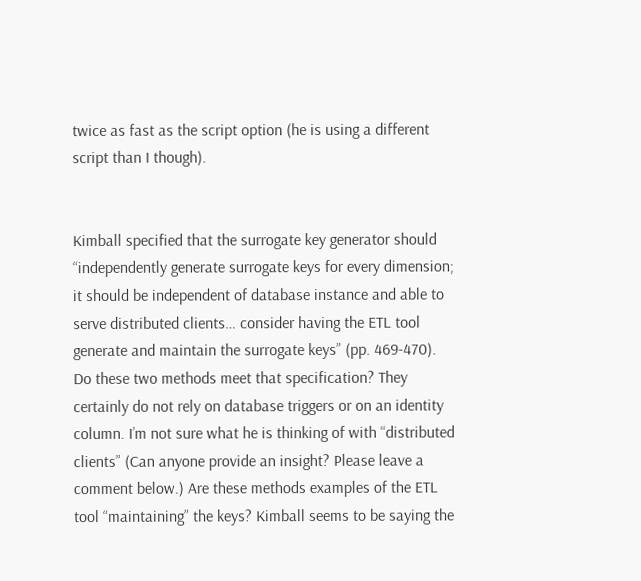twice as fast as the script option (he is using a different script than I though).


Kimball specified that the surrogate key generator should “independently generate surrogate keys for every dimension; it should be independent of database instance and able to serve distributed clients… consider having the ETL tool generate and maintain the surrogate keys” (pp. 469-470). Do these two methods meet that specification? They certainly do not rely on database triggers or on an identity column. I’m not sure what he is thinking of with “distributed clients” (Can anyone provide an insight? Please leave a comment below.) Are these methods examples of the ETL tool “maintaining” the keys? Kimball seems to be saying the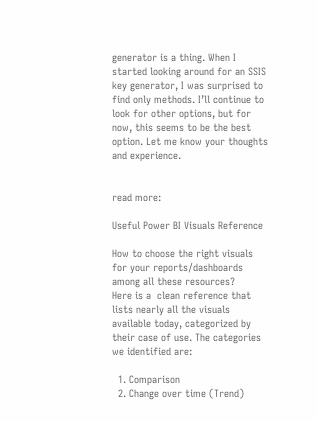generator is a thing. When I started looking around for an SSIS key generator, I was surprised to find only methods. I’ll continue to look for other options, but for now, this seems to be the best option. Let me know your thoughts and experience.


read more:

Useful Power BI Visuals Reference

How to choose the right visuals for your reports/dashboards among all these resources?
Here is a  clean reference that lists nearly all the visuals available today, categorized by their case of use. The categories we identified are:

  1. Comparison
  2. Change over time (Trend)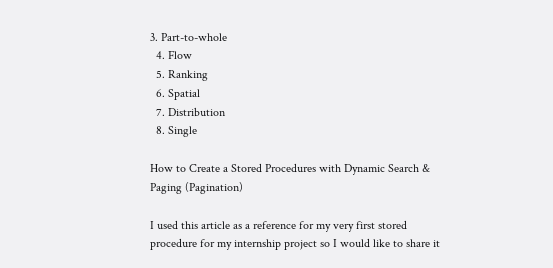3. Part-to-whole
  4. Flow
  5. Ranking
  6. Spatial
  7. Distribution
  8. Single

How to Create a Stored Procedures with Dynamic Search & Paging (Pagination)

I used this article as a reference for my very first stored procedure for my internship project so I would like to share it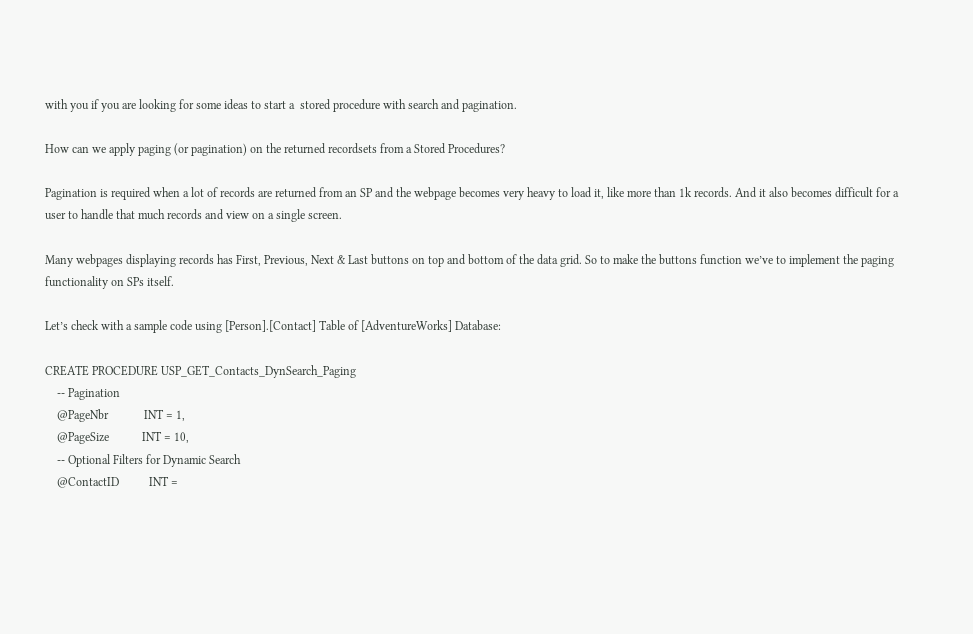with you if you are looking for some ideas to start a  stored procedure with search and pagination.

How can we apply paging (or pagination) on the returned recordsets from a Stored Procedures?

Pagination is required when a lot of records are returned from an SP and the webpage becomes very heavy to load it, like more than 1k records. And it also becomes difficult for a user to handle that much records and view on a single screen.

Many webpages displaying records has First, Previous, Next & Last buttons on top and bottom of the data grid. So to make the buttons function we’ve to implement the paging functionality on SPs itself.

Let’s check with a sample code using [Person].[Contact] Table of [AdventureWorks] Database:

CREATE PROCEDURE USP_GET_Contacts_DynSearch_Paging
    -- Pagination
    @PageNbr            INT = 1,
    @PageSize           INT = 10,
    -- Optional Filters for Dynamic Search
    @ContactID          INT =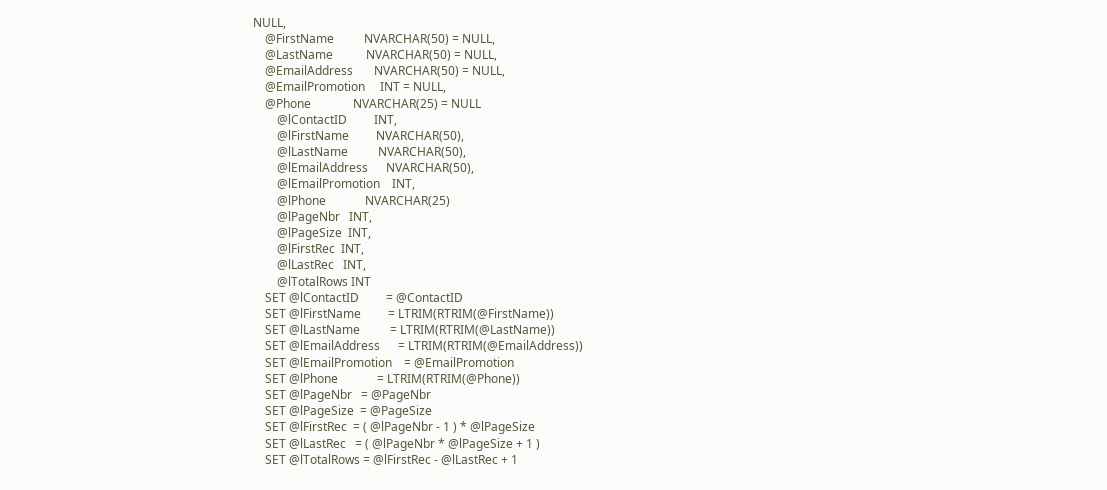NULL,
    @FirstName          NVARCHAR(50) = NULL,
    @LastName           NVARCHAR(50) = NULL,
    @EmailAddress       NVARCHAR(50) = NULL,
    @EmailPromotion     INT = NULL,
    @Phone              NVARCHAR(25) = NULL
        @lContactID         INT,
        @lFirstName         NVARCHAR(50),
        @lLastName          NVARCHAR(50),
        @lEmailAddress      NVARCHAR(50),
        @lEmailPromotion    INT,
        @lPhone             NVARCHAR(25)
        @lPageNbr   INT,
        @lPageSize  INT,
        @lFirstRec  INT,
        @lLastRec   INT,
        @lTotalRows INT
    SET @lContactID         = @ContactID
    SET @lFirstName         = LTRIM(RTRIM(@FirstName))
    SET @lLastName          = LTRIM(RTRIM(@LastName))
    SET @lEmailAddress      = LTRIM(RTRIM(@EmailAddress))
    SET @lEmailPromotion    = @EmailPromotion
    SET @lPhone             = LTRIM(RTRIM(@Phone))
    SET @lPageNbr   = @PageNbr
    SET @lPageSize  = @PageSize
    SET @lFirstRec  = ( @lPageNbr - 1 ) * @lPageSize
    SET @lLastRec   = ( @lPageNbr * @lPageSize + 1 )
    SET @lTotalRows = @lFirstRec - @lLastRec + 1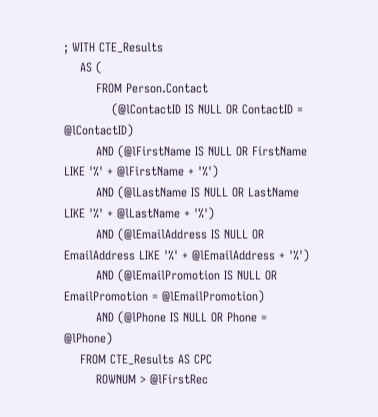; WITH CTE_Results
    AS (
        FROM Person.Contact
            (@lContactID IS NULL OR ContactID = @lContactID)
        AND (@lFirstName IS NULL OR FirstName LIKE '%' + @lFirstName + '%')
        AND (@lLastName IS NULL OR LastName LIKE '%' + @lLastName + '%')
        AND (@lEmailAddress IS NULL OR EmailAddress LIKE '%' + @lEmailAddress + '%')
        AND (@lEmailPromotion IS NULL OR EmailPromotion = @lEmailPromotion)
        AND (@lPhone IS NULL OR Phone = @lPhone)
    FROM CTE_Results AS CPC
        ROWNUM > @lFirstRec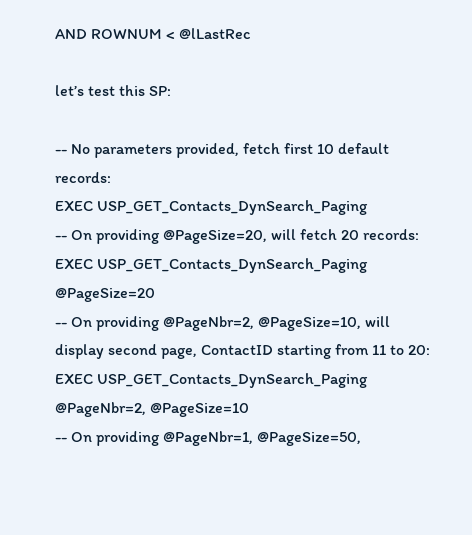AND ROWNUM < @lLastRec

let’s test this SP:

-- No parameters provided, fetch first 10 default records:
EXEC USP_GET_Contacts_DynSearch_Paging
-- On providing @PageSize=20, will fetch 20 records:
EXEC USP_GET_Contacts_DynSearch_Paging @PageSize=20
-- On providing @PageNbr=2, @PageSize=10, will display second page, ContactID starting from 11 to 20:
EXEC USP_GET_Contacts_DynSearch_Paging @PageNbr=2, @PageSize=10
-- On providing @PageNbr=1, @PageSize=50,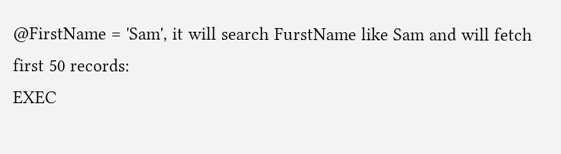@FirstName = 'Sam', it will search FurstName like Sam and will fetch first 50 records:
EXEC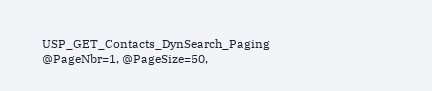USP_GET_Contacts_DynSearch_Paging @PageNbr=1, @PageSize=50,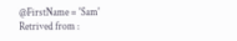@FirstName = 'Sam'
Retrived from :